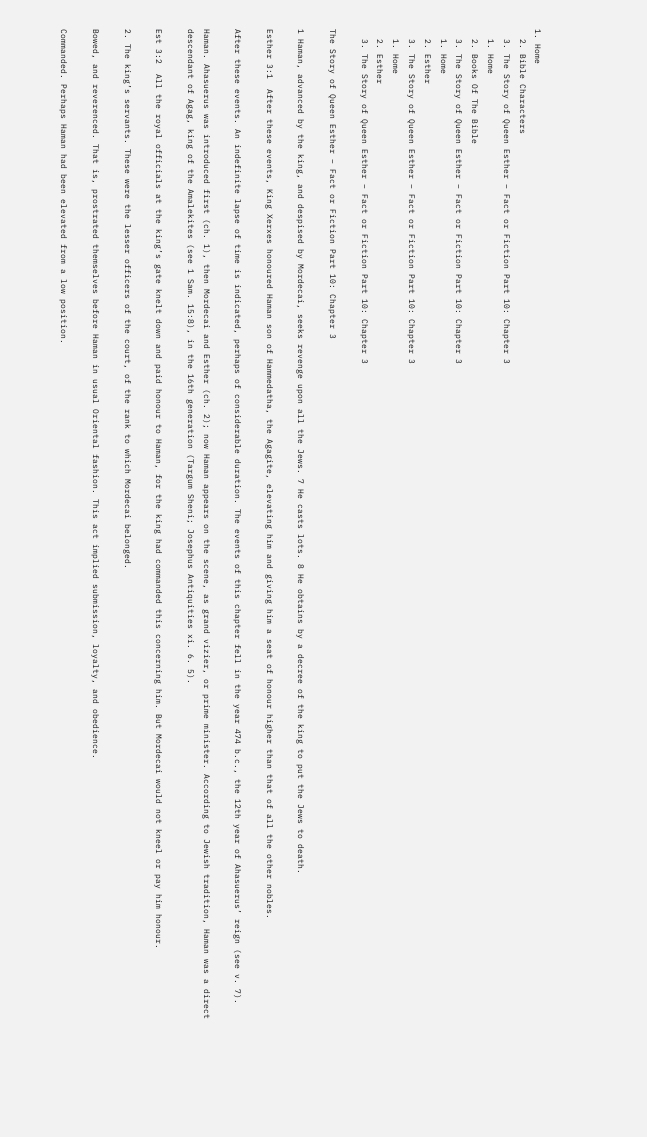1. Home
  2. Bible Characters
  3. The Story of Queen Esther – Fact or Fiction Part 10: Chapter 3
  1. Home
  2. Books Of The Bible
  3. The Story of Queen Esther – Fact or Fiction Part 10: Chapter 3
  1. Home
  2. Esther
  3. The Story of Queen Esther – Fact or Fiction Part 10: Chapter 3
  1. Home
  2. Esther
  3. The Story of Queen Esther – Fact or Fiction Part 10: Chapter 3

The Story of Queen Esther – Fact or Fiction Part 10: Chapter 3

1 Haman, advanced by the king, and despised by Mordecai, seeks revenge upon all the Jews. 7 He casts lots. 8 He obtains by a decree of the king to put the Jews to death.

Esther 3:1  After these events, King Xerxes honoured Haman son of Hammedatha, the Agagite, elevating him and giving him a seat of honour higher than that of all the other nobles.

After these events. An indefinite lapse of time is indicated, perhaps of considerable duration. The events of this chapter fell in the year 474 b.c., the 12th year of Ahasuerus’ reign (see v. 7).

Haman. Ahasuerus was introduced first (ch. 1), then Mordecai and Esther (ch. 2); now Haman appears on the scene, as grand vizier, or prime minister. According to Jewish tradition, Haman was a direct descendant of Agag, king of the Amalekites (see 1 Sam. 15:8), in the 16th generation (Targum Sheni; Josephus Antiquities xi. 6. 5).

Est 3:2  All the royal officials at the king’s gate knelt down and paid honour to Haman, for the king had commanded this concerning him. But Mordecai would not kneel or pay him honour.

2. The king’s servants. These were the lesser officers of the court, of the rank to which Mordecai belonged.

Bowed, and reverenced. That is, prostrated themselves before Haman in usual Oriental fashion. This act implied submission, loyalty, and obedience.

Commanded. Perhaps Haman had been elevated from a low position.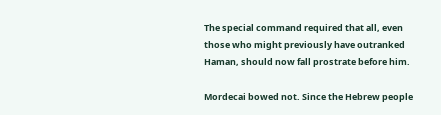The special command required that all, even those who might previously have outranked Haman, should now fall prostrate before him.

Mordecai bowed not. Since the Hebrew people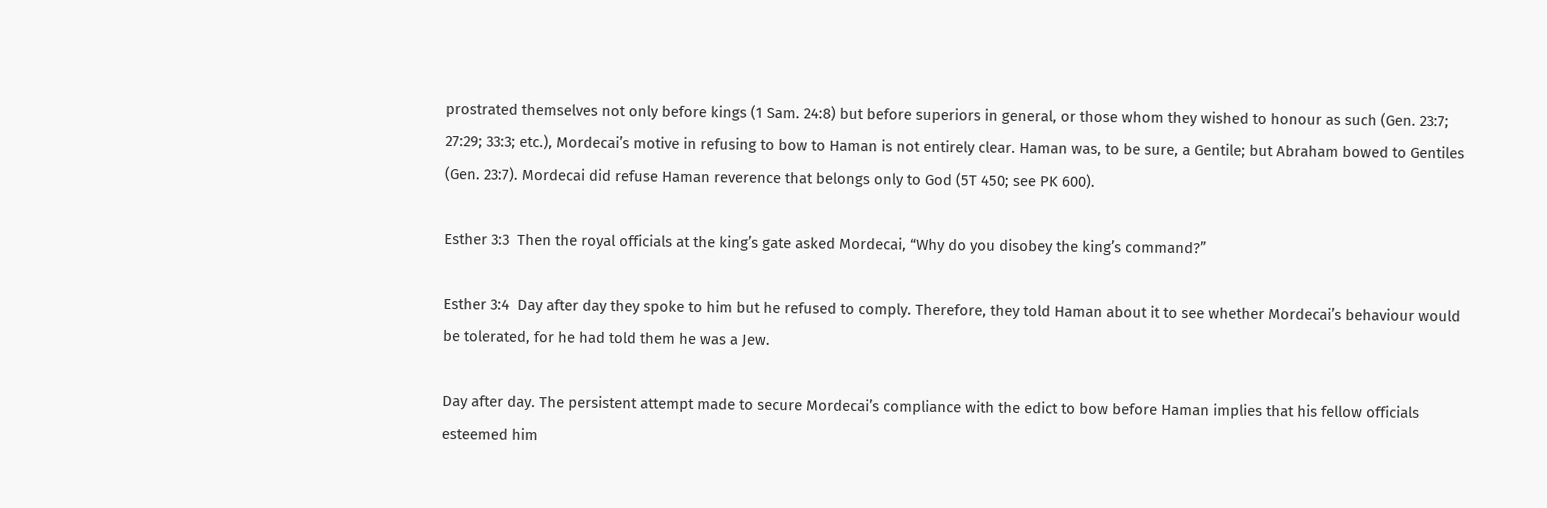prostrated themselves not only before kings (1 Sam. 24:8) but before superiors in general, or those whom they wished to honour as such (Gen. 23:7; 27:29; 33:3; etc.), Mordecai’s motive in refusing to bow to Haman is not entirely clear. Haman was, to be sure, a Gentile; but Abraham bowed to Gentiles (Gen. 23:7). Mordecai did refuse Haman reverence that belongs only to God (5T 450; see PK 600).

Esther 3:3  Then the royal officials at the king’s gate asked Mordecai, “Why do you disobey the king’s command?”

Esther 3:4  Day after day they spoke to him but he refused to comply. Therefore, they told Haman about it to see whether Mordecai’s behaviour would be tolerated, for he had told them he was a Jew.

Day after day. The persistent attempt made to secure Mordecai’s compliance with the edict to bow before Haman implies that his fellow officials esteemed him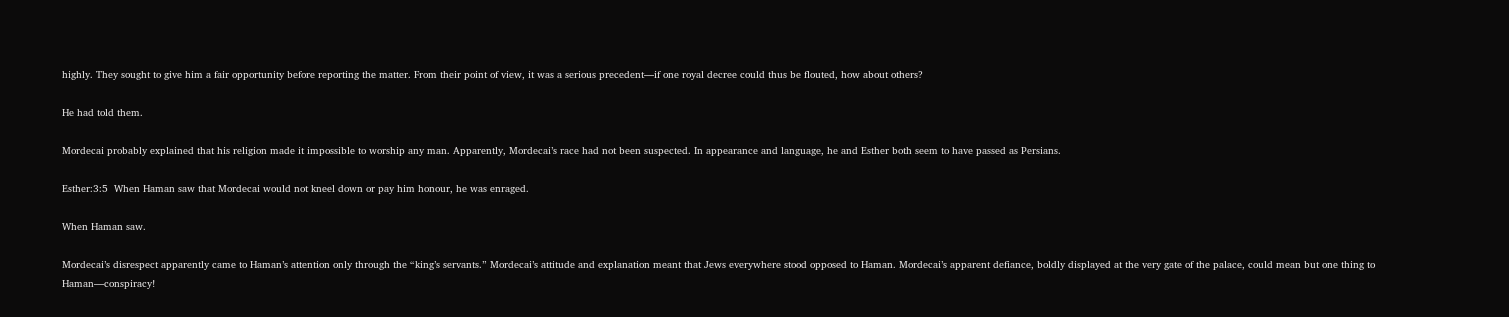highly. They sought to give him a fair opportunity before reporting the matter. From their point of view, it was a serious precedent—if one royal decree could thus be flouted, how about others?

He had told them.

Mordecai probably explained that his religion made it impossible to worship any man. Apparently, Mordecai’s race had not been suspected. In appearance and language, he and Esther both seem to have passed as Persians.

Esther:3:5  When Haman saw that Mordecai would not kneel down or pay him honour, he was enraged.

When Haman saw.

Mordecai’s disrespect apparently came to Haman’s attention only through the “king’s servants.” Mordecai’s attitude and explanation meant that Jews everywhere stood opposed to Haman. Mordecai’s apparent defiance, boldly displayed at the very gate of the palace, could mean but one thing to Haman—conspiracy!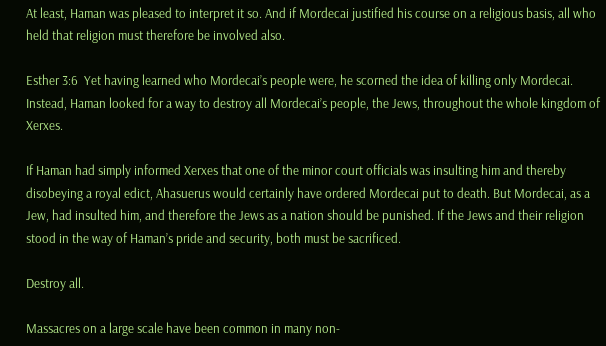At least, Haman was pleased to interpret it so. And if Mordecai justified his course on a religious basis, all who held that religion must therefore be involved also.

Esther 3:6  Yet having learned who Mordecai’s people were, he scorned the idea of killing only Mordecai. Instead, Haman looked for a way to destroy all Mordecai’s people, the Jews, throughout the whole kingdom of Xerxes.

If Haman had simply informed Xerxes that one of the minor court officials was insulting him and thereby disobeying a royal edict, Ahasuerus would certainly have ordered Mordecai put to death. But Mordecai, as a Jew, had insulted him, and therefore the Jews as a nation should be punished. If the Jews and their religion stood in the way of Haman’s pride and security, both must be sacrificed.

Destroy all.

Massacres on a large scale have been common in many non-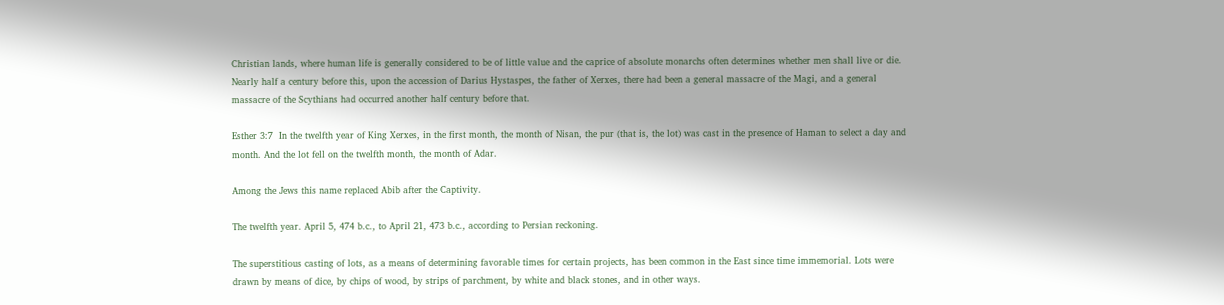Christian lands, where human life is generally considered to be of little value and the caprice of absolute monarchs often determines whether men shall live or die. Nearly half a century before this, upon the accession of Darius Hystaspes, the father of Xerxes, there had been a general massacre of the Magi, and a general massacre of the Scythians had occurred another half century before that.

Esther 3:7  In the twelfth year of King Xerxes, in the first month, the month of Nisan, the pur (that is, the lot) was cast in the presence of Haman to select a day and month. And the lot fell on the twelfth month, the month of Adar.

Among the Jews this name replaced Abib after the Captivity.

The twelfth year. April 5, 474 b.c., to April 21, 473 b.c., according to Persian reckoning.

The superstitious casting of lots, as a means of determining favorable times for certain projects, has been common in the East since time immemorial. Lots were drawn by means of dice, by chips of wood, by strips of parchment, by white and black stones, and in other ways.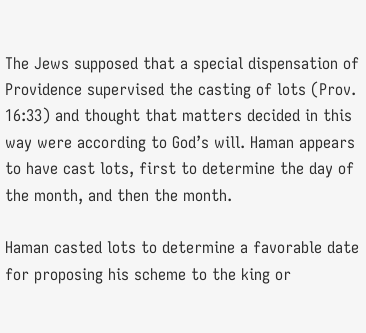The Jews supposed that a special dispensation of Providence supervised the casting of lots (Prov. 16:33) and thought that matters decided in this way were according to God’s will. Haman appears to have cast lots, first to determine the day of the month, and then the month.

Haman casted lots to determine a favorable date for proposing his scheme to the king or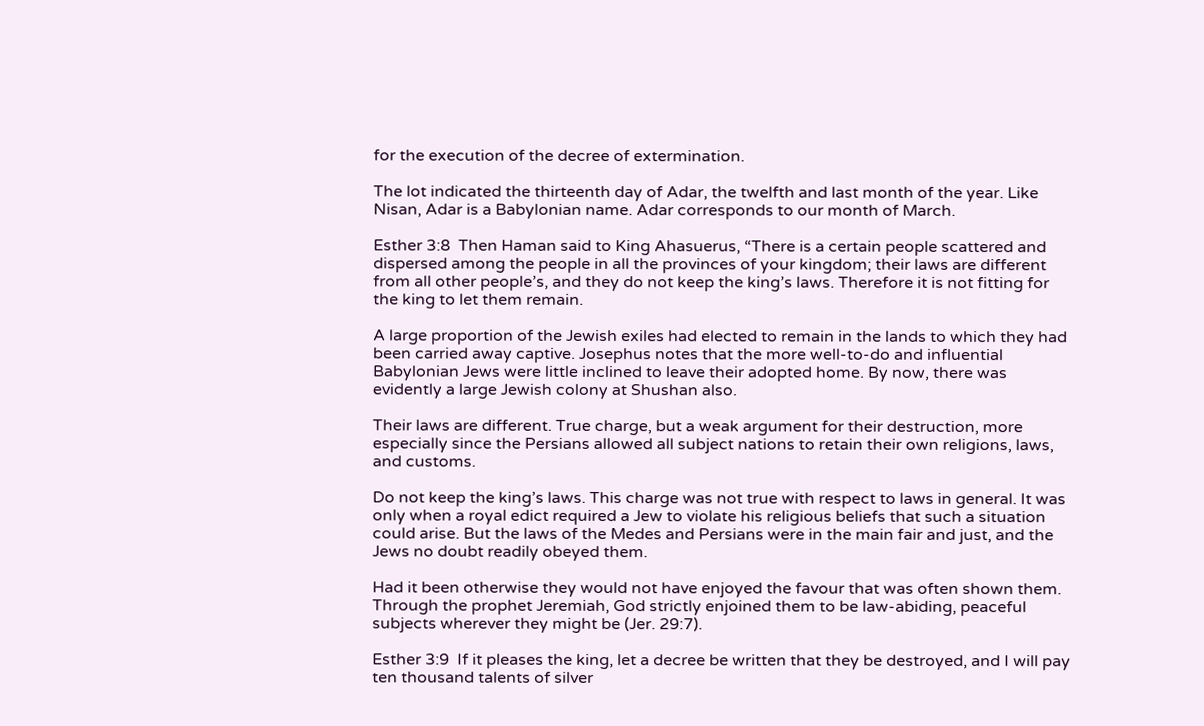for the execution of the decree of extermination.

The lot indicated the thirteenth day of Adar, the twelfth and last month of the year. Like Nisan, Adar is a Babylonian name. Adar corresponds to our month of March.

Esther 3:8  Then Haman said to King Ahasuerus, “There is a certain people scattered and dispersed among the people in all the provinces of your kingdom; their laws are different from all other people’s, and they do not keep the king’s laws. Therefore it is not fitting for the king to let them remain.

A large proportion of the Jewish exiles had elected to remain in the lands to which they had been carried away captive. Josephus notes that the more well-to-do and influential Babylonian Jews were little inclined to leave their adopted home. By now, there was evidently a large Jewish colony at Shushan also.

Their laws are different. True charge, but a weak argument for their destruction, more especially since the Persians allowed all subject nations to retain their own religions, laws, and customs.

Do not keep the king’s laws. This charge was not true with respect to laws in general. It was only when a royal edict required a Jew to violate his religious beliefs that such a situation could arise. But the laws of the Medes and Persians were in the main fair and just, and the Jews no doubt readily obeyed them.

Had it been otherwise they would not have enjoyed the favour that was often shown them. Through the prophet Jeremiah, God strictly enjoined them to be law-abiding, peaceful subjects wherever they might be (Jer. 29:7).

Esther 3:9  If it pleases the king, let a decree be written that they be destroyed, and I will pay ten thousand talents of silver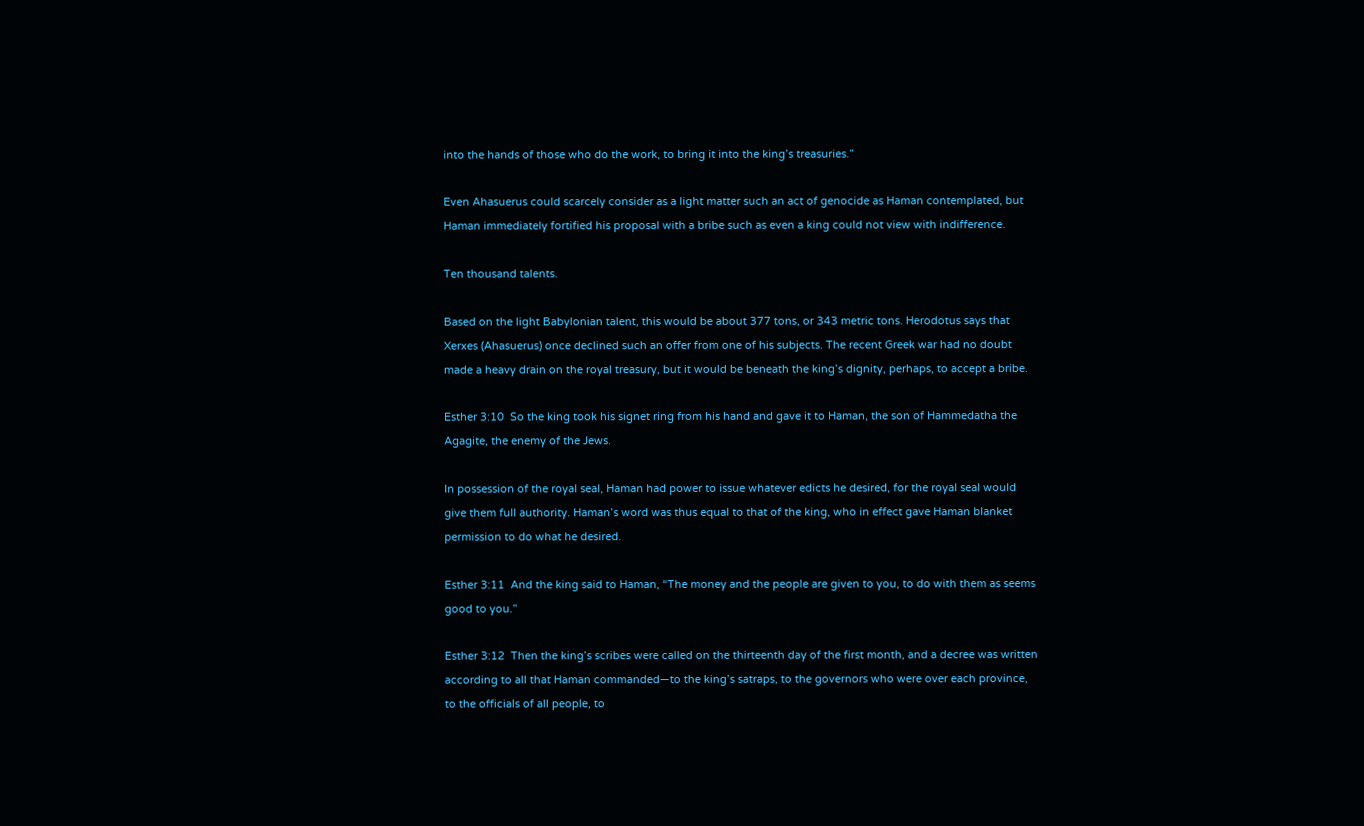into the hands of those who do the work, to bring it into the king’s treasuries.”

Even Ahasuerus could scarcely consider as a light matter such an act of genocide as Haman contemplated, but Haman immediately fortified his proposal with a bribe such as even a king could not view with indifference.

Ten thousand talents.

Based on the light Babylonian talent, this would be about 377 tons, or 343 metric tons. Herodotus says that Xerxes (Ahasuerus) once declined such an offer from one of his subjects. The recent Greek war had no doubt made a heavy drain on the royal treasury, but it would be beneath the king’s dignity, perhaps, to accept a bribe.

Esther 3:10  So the king took his signet ring from his hand and gave it to Haman, the son of Hammedatha the Agagite, the enemy of the Jews.

In possession of the royal seal, Haman had power to issue whatever edicts he desired, for the royal seal would give them full authority. Haman’s word was thus equal to that of the king, who in effect gave Haman blanket permission to do what he desired.

Esther 3:11  And the king said to Haman, “The money and the people are given to you, to do with them as seems good to you.”

Esther 3:12  Then the king’s scribes were called on the thirteenth day of the first month, and a decree was written according to all that Haman commanded—to the king’s satraps, to the governors who were over each province, to the officials of all people, to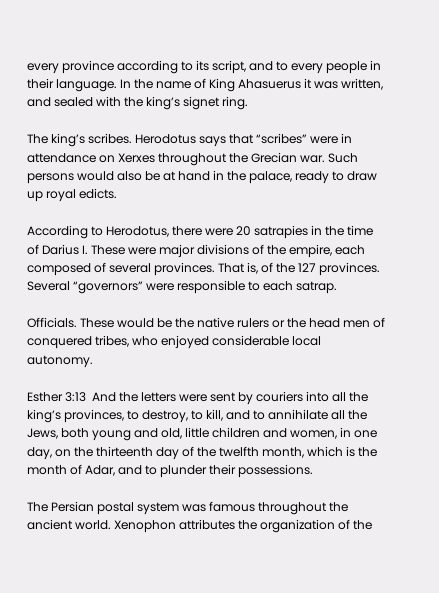every province according to its script, and to every people in their language. In the name of King Ahasuerus it was written, and sealed with the king’s signet ring.

The king’s scribes. Herodotus says that “scribes” were in attendance on Xerxes throughout the Grecian war. Such persons would also be at hand in the palace, ready to draw up royal edicts.

According to Herodotus, there were 20 satrapies in the time of Darius I. These were major divisions of the empire, each composed of several provinces. That is, of the 127 provinces. Several “governors” were responsible to each satrap.

Officials. These would be the native rulers or the head men of conquered tribes, who enjoyed considerable local autonomy.

Esther 3:13  And the letters were sent by couriers into all the king’s provinces, to destroy, to kill, and to annihilate all the Jews, both young and old, little children and women, in one day, on the thirteenth day of the twelfth month, which is the month of Adar, and to plunder their possessions.

The Persian postal system was famous throughout the ancient world. Xenophon attributes the organization of the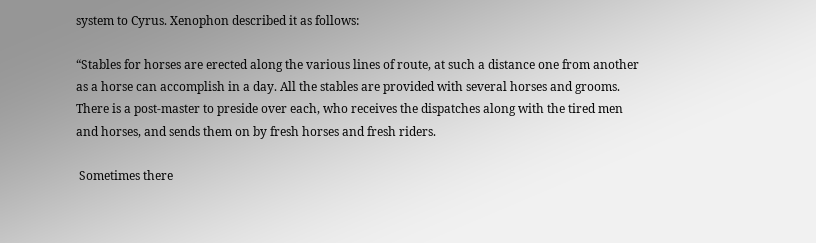system to Cyrus. Xenophon described it as follows:

“Stables for horses are erected along the various lines of route, at such a distance one from another as a horse can accomplish in a day. All the stables are provided with several horses and grooms. There is a post-master to preside over each, who receives the dispatches along with the tired men and horses, and sends them on by fresh horses and fresh riders.

 Sometimes there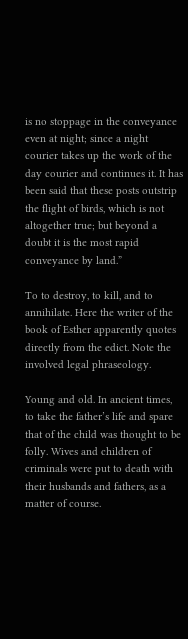is no stoppage in the conveyance even at night; since a night courier takes up the work of the day courier and continues it. It has been said that these posts outstrip the flight of birds, which is not altogether true; but beyond a doubt it is the most rapid conveyance by land.”

To to destroy, to kill, and to annihilate. Here the writer of the book of Esther apparently quotes directly from the edict. Note the involved legal phraseology.

Young and old. In ancient times, to take the father’s life and spare that of the child was thought to be folly. Wives and children of criminals were put to death with their husbands and fathers, as a matter of course.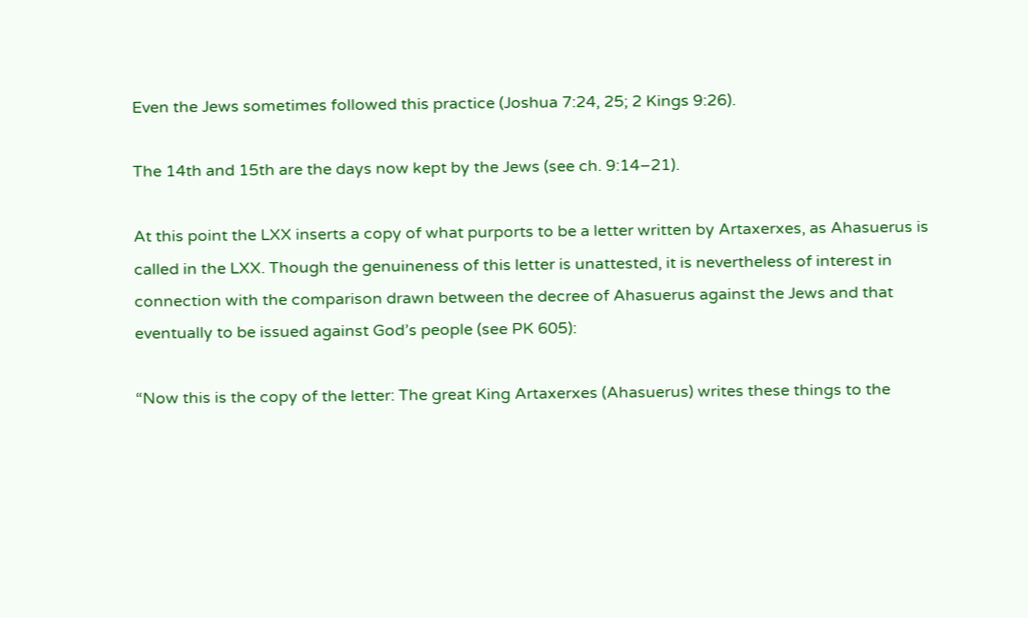Even the Jews sometimes followed this practice (Joshua 7:24, 25; 2 Kings 9:26).

The 14th and 15th are the days now kept by the Jews (see ch. 9:14–21).

At this point the LXX inserts a copy of what purports to be a letter written by Artaxerxes, as Ahasuerus is called in the LXX. Though the genuineness of this letter is unattested, it is nevertheless of interest in connection with the comparison drawn between the decree of Ahasuerus against the Jews and that eventually to be issued against God’s people (see PK 605):

“Now this is the copy of the letter: The great King Artaxerxes (Ahasuerus) writes these things to the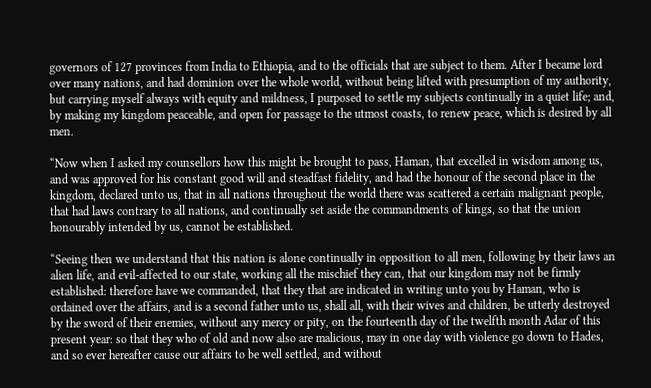governors of 127 provinces from India to Ethiopia, and to the officials that are subject to them. After I became lord over many nations, and had dominion over the whole world, without being lifted with presumption of my authority, but carrying myself always with equity and mildness, I purposed to settle my subjects continually in a quiet life; and, by making my kingdom peaceable, and open for passage to the utmost coasts, to renew peace, which is desired by all men.

“Now when I asked my counsellors how this might be brought to pass, Haman, that excelled in wisdom among us, and was approved for his constant good will and steadfast fidelity, and had the honour of the second place in the kingdom, declared unto us, that in all nations throughout the world there was scattered a certain malignant people, that had laws contrary to all nations, and continually set aside the commandments of kings, so that the union honourably intended by us, cannot be established.

“Seeing then we understand that this nation is alone continually in opposition to all men, following by their laws an alien life, and evil-affected to our state, working all the mischief they can, that our kingdom may not be firmly established: therefore have we commanded, that they that are indicated in writing unto you by Haman, who is ordained over the affairs, and is a second father unto us, shall all, with their wives and children, be utterly destroyed by the sword of their enemies, without any mercy or pity, on the fourteenth day of the twelfth month Adar of this present year: so that they who of old and now also are malicious, may in one day with violence go down to Hades, and so ever hereafter cause our affairs to be well settled, and without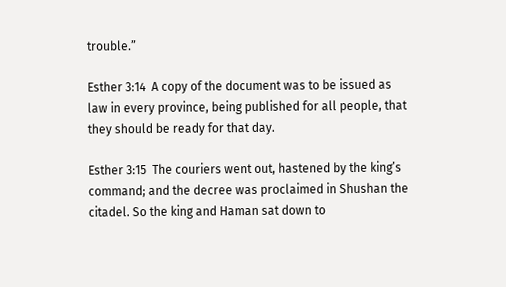trouble.”

Esther 3:14  A copy of the document was to be issued as law in every province, being published for all people, that they should be ready for that day.

Esther 3:15  The couriers went out, hastened by the king’s command; and the decree was proclaimed in Shushan the citadel. So the king and Haman sat down to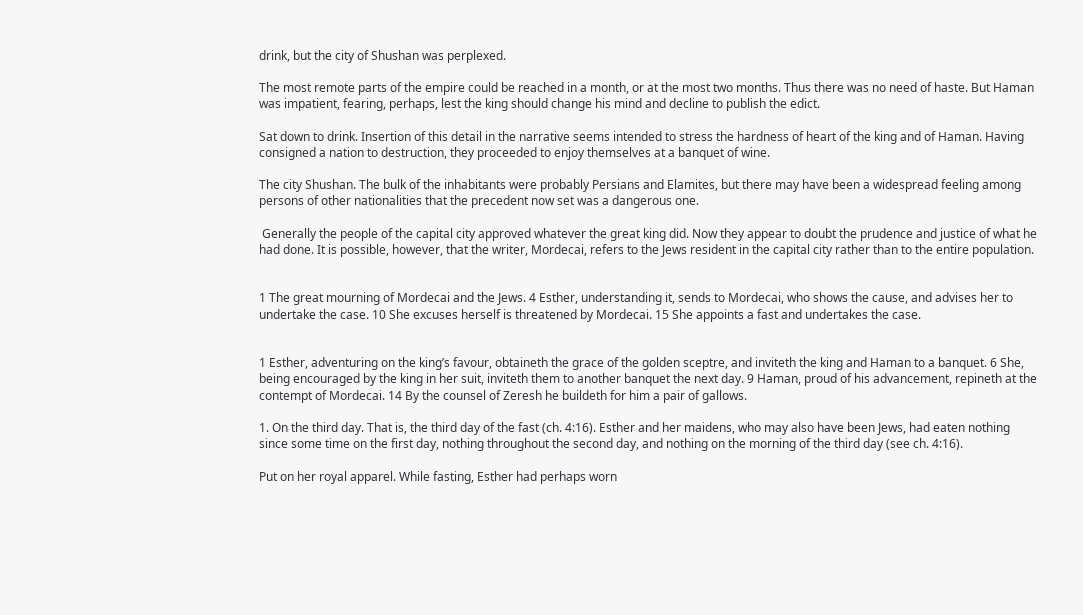drink, but the city of Shushan was perplexed.

The most remote parts of the empire could be reached in a month, or at the most two months. Thus there was no need of haste. But Haman was impatient, fearing, perhaps, lest the king should change his mind and decline to publish the edict.

Sat down to drink. Insertion of this detail in the narrative seems intended to stress the hardness of heart of the king and of Haman. Having consigned a nation to destruction, they proceeded to enjoy themselves at a banquet of wine.

The city Shushan. The bulk of the inhabitants were probably Persians and Elamites, but there may have been a widespread feeling among persons of other nationalities that the precedent now set was a dangerous one.

 Generally the people of the capital city approved whatever the great king did. Now they appear to doubt the prudence and justice of what he had done. It is possible, however, that the writer, Mordecai, refers to the Jews resident in the capital city rather than to the entire population.


1 The great mourning of Mordecai and the Jews. 4 Esther, understanding it, sends to Mordecai, who shows the cause, and advises her to undertake the case. 10 She excuses herself is threatened by Mordecai. 15 She appoints a fast and undertakes the case.


1 Esther, adventuring on the king’s favour, obtaineth the grace of the golden sceptre, and inviteth the king and Haman to a banquet. 6 She, being encouraged by the king in her suit, inviteth them to another banquet the next day. 9 Haman, proud of his advancement, repineth at the contempt of Mordecai. 14 By the counsel of Zeresh he buildeth for him a pair of gallows.

1. On the third day. That is, the third day of the fast (ch. 4:16). Esther and her maidens, who may also have been Jews, had eaten nothing since some time on the first day, nothing throughout the second day, and nothing on the morning of the third day (see ch. 4:16).

Put on her royal apparel. While fasting, Esther had perhaps worn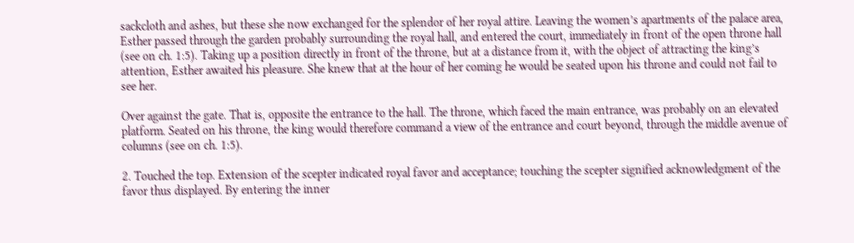sackcloth and ashes, but these she now exchanged for the splendor of her royal attire. Leaving the women’s apartments of the palace area, Esther passed through the garden probably surrounding the royal hall, and entered the court, immediately in front of the open throne hall (see on ch. 1:5). Taking up a position directly in front of the throne, but at a distance from it, with the object of attracting the king’s attention, Esther awaited his pleasure. She knew that at the hour of her coming he would be seated upon his throne and could not fail to see her.

Over against the gate. That is, opposite the entrance to the hall. The throne, which faced the main entrance, was probably on an elevated platform. Seated on his throne, the king would therefore command a view of the entrance and court beyond, through the middle avenue of columns (see on ch. 1:5).

2. Touched the top. Extension of the scepter indicated royal favor and acceptance; touching the scepter signified acknowledgment of the favor thus displayed. By entering the inner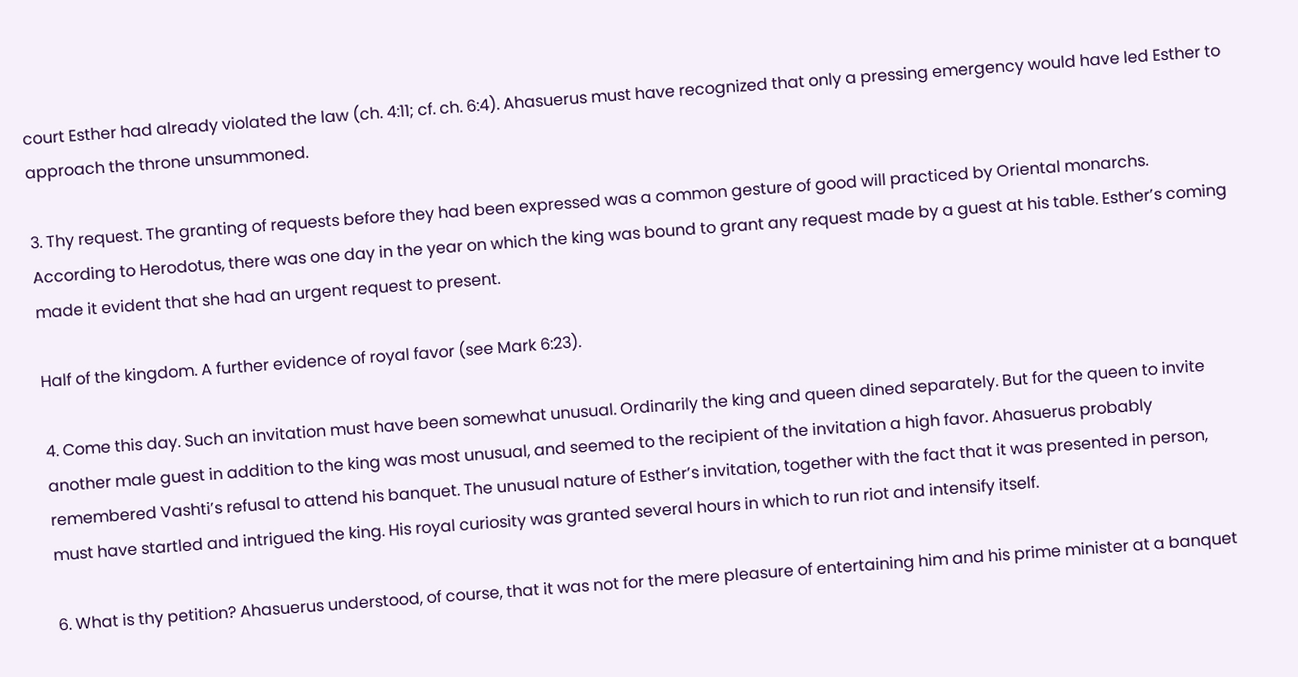court Esther had already violated the law (ch. 4:11; cf. ch. 6:4). Ahasuerus must have recognized that only a pressing emergency would have led Esther to approach the throne unsummoned.

3. Thy request. The granting of requests before they had been expressed was a common gesture of good will practiced by Oriental monarchs. According to Herodotus, there was one day in the year on which the king was bound to grant any request made by a guest at his table. Esther’s coming made it evident that she had an urgent request to present.

Half of the kingdom. A further evidence of royal favor (see Mark 6:23).

4. Come this day. Such an invitation must have been somewhat unusual. Ordinarily the king and queen dined separately. But for the queen to invite another male guest in addition to the king was most unusual, and seemed to the recipient of the invitation a high favor. Ahasuerus probably remembered Vashti’s refusal to attend his banquet. The unusual nature of Esther’s invitation, together with the fact that it was presented in person, must have startled and intrigued the king. His royal curiosity was granted several hours in which to run riot and intensify itself.

6. What is thy petition? Ahasuerus understood, of course, that it was not for the mere pleasure of entertaining him and his prime minister at a banquet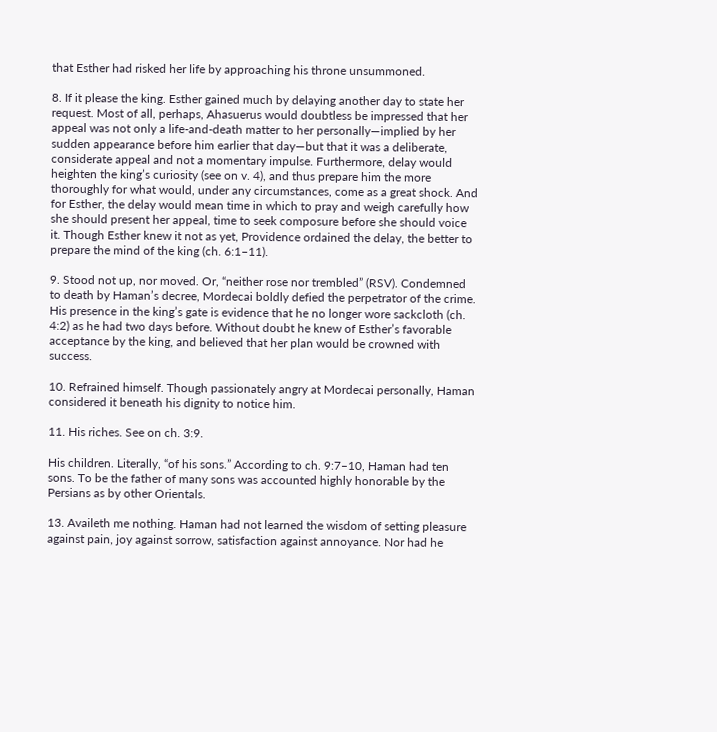that Esther had risked her life by approaching his throne unsummoned.

8. If it please the king. Esther gained much by delaying another day to state her request. Most of all, perhaps, Ahasuerus would doubtless be impressed that her appeal was not only a life-and-death matter to her personally—implied by her sudden appearance before him earlier that day—but that it was a deliberate, considerate appeal and not a momentary impulse. Furthermore, delay would heighten the king’s curiosity (see on v. 4), and thus prepare him the more thoroughly for what would, under any circumstances, come as a great shock. And for Esther, the delay would mean time in which to pray and weigh carefully how she should present her appeal, time to seek composure before she should voice it. Though Esther knew it not as yet, Providence ordained the delay, the better to prepare the mind of the king (ch. 6:1–11).

9. Stood not up, nor moved. Or, “neither rose nor trembled” (RSV). Condemned to death by Haman’s decree, Mordecai boldly defied the perpetrator of the crime. His presence in the king’s gate is evidence that he no longer wore sackcloth (ch. 4:2) as he had two days before. Without doubt he knew of Esther’s favorable acceptance by the king, and believed that her plan would be crowned with success.

10. Refrained himself. Though passionately angry at Mordecai personally, Haman considered it beneath his dignity to notice him.

11. His riches. See on ch. 3:9.

His children. Literally, “of his sons.” According to ch. 9:7–10, Haman had ten sons. To be the father of many sons was accounted highly honorable by the Persians as by other Orientals.

13. Availeth me nothing. Haman had not learned the wisdom of setting pleasure against pain, joy against sorrow, satisfaction against annoyance. Nor had he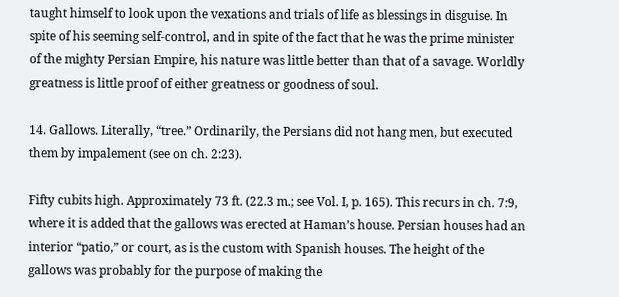taught himself to look upon the vexations and trials of life as blessings in disguise. In spite of his seeming self-control, and in spite of the fact that he was the prime minister of the mighty Persian Empire, his nature was little better than that of a savage. Worldly greatness is little proof of either greatness or goodness of soul.

14. Gallows. Literally, “tree.” Ordinarily, the Persians did not hang men, but executed them by impalement (see on ch. 2:23).

Fifty cubits high. Approximately 73 ft. (22.3 m.; see Vol. I, p. 165). This recurs in ch. 7:9, where it is added that the gallows was erected at Haman’s house. Persian houses had an interior “patio,” or court, as is the custom with Spanish houses. The height of the gallows was probably for the purpose of making the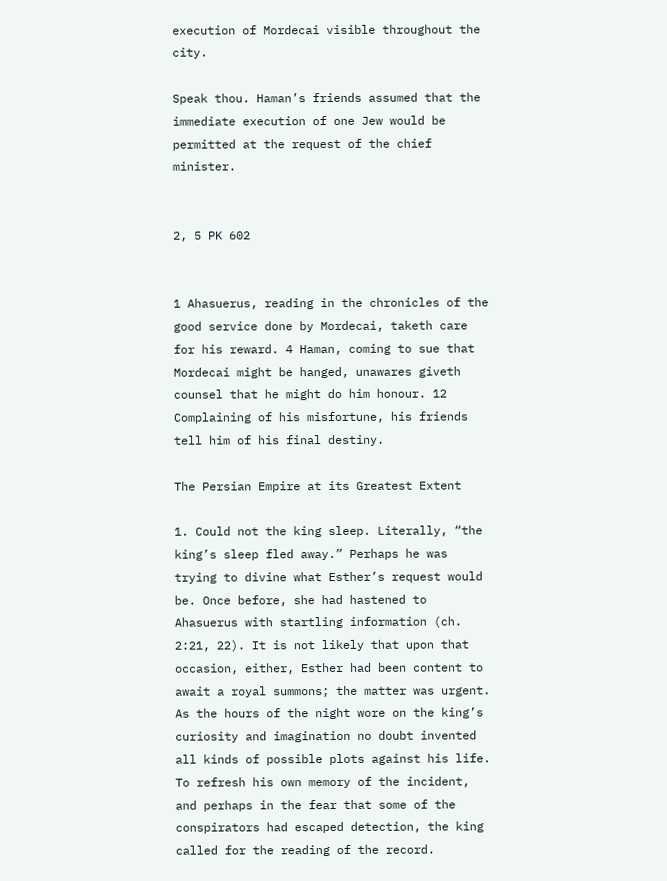execution of Mordecai visible throughout the city.

Speak thou. Haman’s friends assumed that the immediate execution of one Jew would be permitted at the request of the chief minister.


2, 5 PK 602


1 Ahasuerus, reading in the chronicles of the good service done by Mordecai, taketh care for his reward. 4 Haman, coming to sue that Mordecai might be hanged, unawares giveth counsel that he might do him honour. 12 Complaining of his misfortune, his friends tell him of his final destiny.

The Persian Empire at its Greatest Extent

1. Could not the king sleep. Literally, “the king’s sleep fled away.” Perhaps he was trying to divine what Esther’s request would be. Once before, she had hastened to Ahasuerus with startling information (ch. 2:21, 22). It is not likely that upon that occasion, either, Esther had been content to await a royal summons; the matter was urgent. As the hours of the night wore on the king’s curiosity and imagination no doubt invented all kinds of possible plots against his life. To refresh his own memory of the incident, and perhaps in the fear that some of the conspirators had escaped detection, the king called for the reading of the record.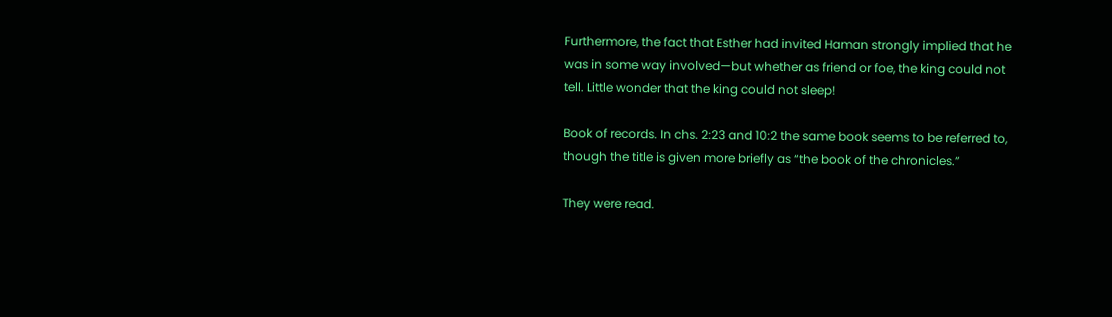Furthermore, the fact that Esther had invited Haman strongly implied that he was in some way involved—but whether as friend or foe, the king could not tell. Little wonder that the king could not sleep!

Book of records. In chs. 2:23 and 10:2 the same book seems to be referred to, though the title is given more briefly as “the book of the chronicles.”

They were read.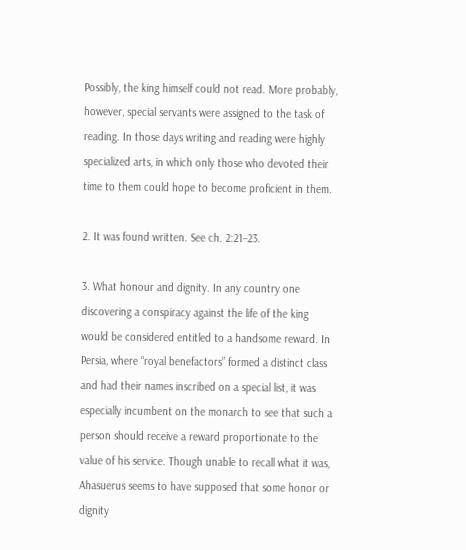Possibly, the king himself could not read. More probably, however, special servants were assigned to the task of reading. In those days writing and reading were highly specialized arts, in which only those who devoted their time to them could hope to become proficient in them.

2. It was found written. See ch. 2:21–23.

3. What honour and dignity. In any country one discovering a conspiracy against the life of the king would be considered entitled to a handsome reward. In Persia, where “royal benefactors” formed a distinct class and had their names inscribed on a special list, it was especially incumbent on the monarch to see that such a person should receive a reward proportionate to the value of his service. Though unable to recall what it was, Ahasuerus seems to have supposed that some honor or dignity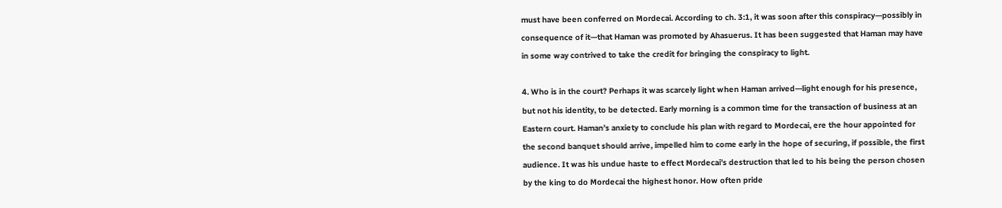must have been conferred on Mordecai. According to ch. 3:1, it was soon after this conspiracy—possibly in consequence of it—that Haman was promoted by Ahasuerus. It has been suggested that Haman may have in some way contrived to take the credit for bringing the conspiracy to light.

4. Who is in the court? Perhaps it was scarcely light when Haman arrived—light enough for his presence, but not his identity, to be detected. Early morning is a common time for the transaction of business at an Eastern court. Haman’s anxiety to conclude his plan with regard to Mordecai, ere the hour appointed for the second banquet should arrive, impelled him to come early in the hope of securing, if possible, the first audience. It was his undue haste to effect Mordecai’s destruction that led to his being the person chosen by the king to do Mordecai the highest honor. How often pride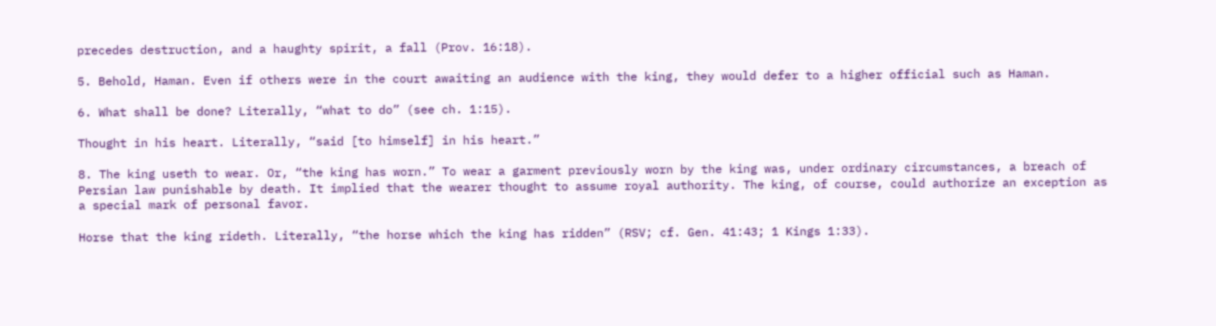precedes destruction, and a haughty spirit, a fall (Prov. 16:18).

5. Behold, Haman. Even if others were in the court awaiting an audience with the king, they would defer to a higher official such as Haman.

6. What shall be done? Literally, “what to do” (see ch. 1:15).

Thought in his heart. Literally, “said [to himself] in his heart.”

8. The king useth to wear. Or, “the king has worn.” To wear a garment previously worn by the king was, under ordinary circumstances, a breach of Persian law punishable by death. It implied that the wearer thought to assume royal authority. The king, of course, could authorize an exception as a special mark of personal favor.

Horse that the king rideth. Literally, “the horse which the king has ridden” (RSV; cf. Gen. 41:43; 1 Kings 1:33).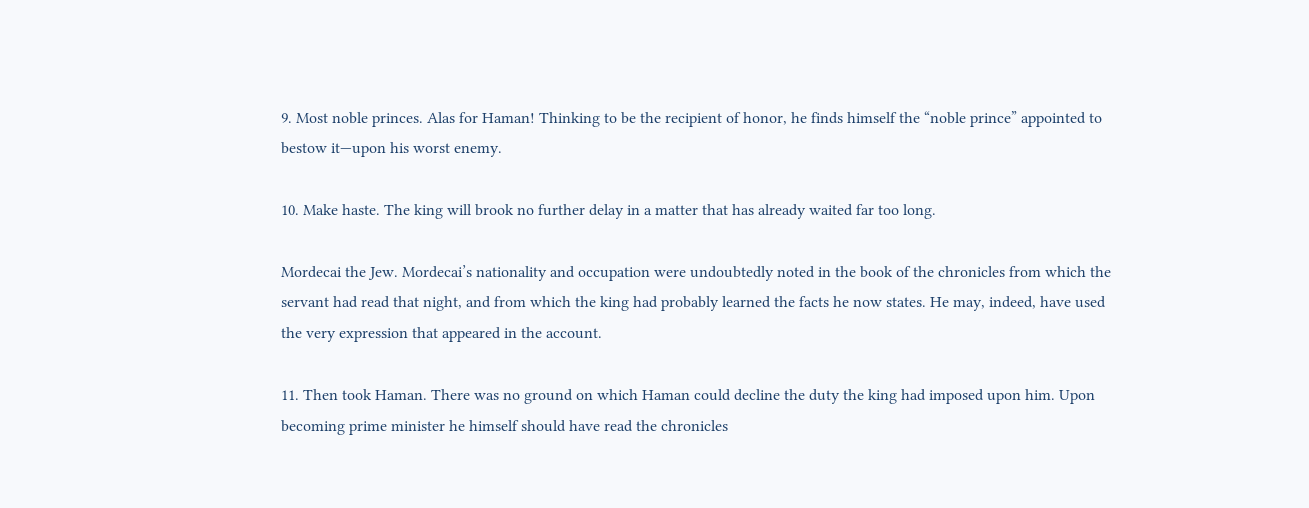9. Most noble princes. Alas for Haman! Thinking to be the recipient of honor, he finds himself the “noble prince” appointed to bestow it—upon his worst enemy.

10. Make haste. The king will brook no further delay in a matter that has already waited far too long.

Mordecai the Jew. Mordecai’s nationality and occupation were undoubtedly noted in the book of the chronicles from which the servant had read that night, and from which the king had probably learned the facts he now states. He may, indeed, have used the very expression that appeared in the account.

11. Then took Haman. There was no ground on which Haman could decline the duty the king had imposed upon him. Upon becoming prime minister he himself should have read the chronicles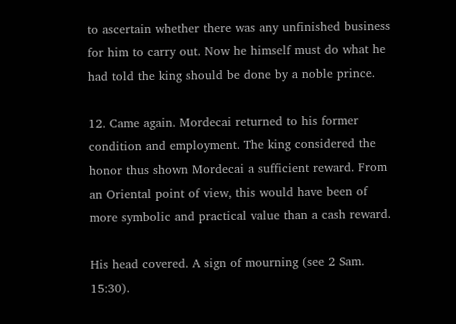to ascertain whether there was any unfinished business for him to carry out. Now he himself must do what he had told the king should be done by a noble prince.

12. Came again. Mordecai returned to his former condition and employment. The king considered the honor thus shown Mordecai a sufficient reward. From an Oriental point of view, this would have been of more symbolic and practical value than a cash reward.

His head covered. A sign of mourning (see 2 Sam. 15:30).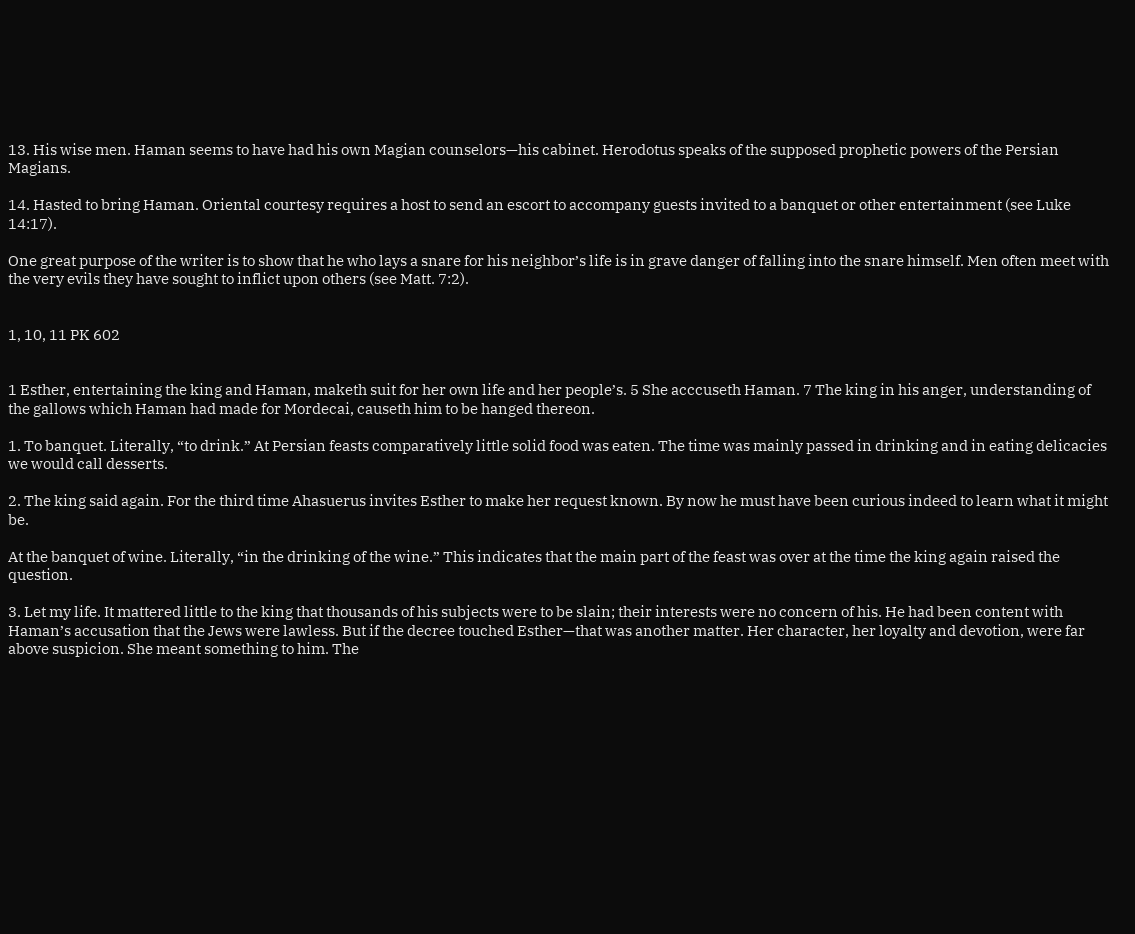13. His wise men. Haman seems to have had his own Magian counselors—his cabinet. Herodotus speaks of the supposed prophetic powers of the Persian Magians.

14. Hasted to bring Haman. Oriental courtesy requires a host to send an escort to accompany guests invited to a banquet or other entertainment (see Luke 14:17).

One great purpose of the writer is to show that he who lays a snare for his neighbor’s life is in grave danger of falling into the snare himself. Men often meet with the very evils they have sought to inflict upon others (see Matt. 7:2).


1, 10, 11 PK 602


1 Esther, entertaining the king and Haman, maketh suit for her own life and her people’s. 5 She acccuseth Haman. 7 The king in his anger, understanding of the gallows which Haman had made for Mordecai, causeth him to be hanged thereon.

1. To banquet. Literally, “to drink.” At Persian feasts comparatively little solid food was eaten. The time was mainly passed in drinking and in eating delicacies we would call desserts.

2. The king said again. For the third time Ahasuerus invites Esther to make her request known. By now he must have been curious indeed to learn what it might be.

At the banquet of wine. Literally, “in the drinking of the wine.” This indicates that the main part of the feast was over at the time the king again raised the question.

3. Let my life. It mattered little to the king that thousands of his subjects were to be slain; their interests were no concern of his. He had been content with Haman’s accusation that the Jews were lawless. But if the decree touched Esther—that was another matter. Her character, her loyalty and devotion, were far above suspicion. She meant something to him. The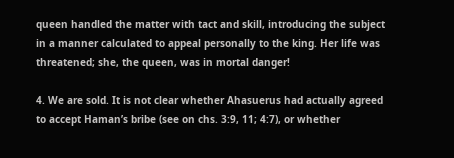queen handled the matter with tact and skill, introducing the subject in a manner calculated to appeal personally to the king. Her life was threatened; she, the queen, was in mortal danger!

4. We are sold. It is not clear whether Ahasuerus had actually agreed to accept Haman’s bribe (see on chs. 3:9, 11; 4:7), or whether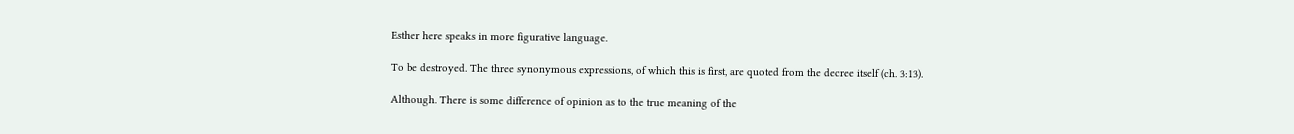Esther here speaks in more figurative language.

To be destroyed. The three synonymous expressions, of which this is first, are quoted from the decree itself (ch. 3:13).

Although. There is some difference of opinion as to the true meaning of the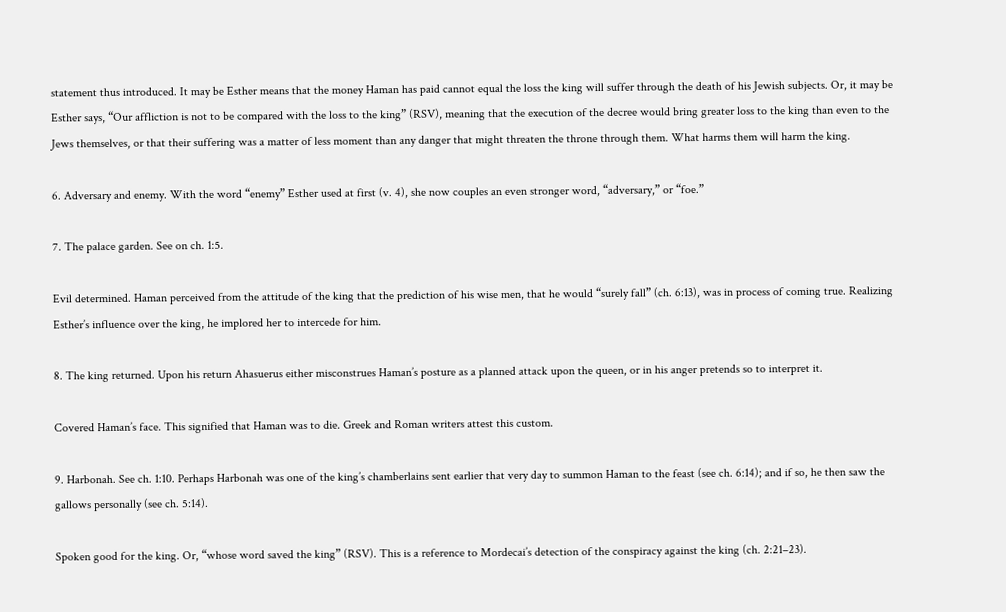statement thus introduced. It may be Esther means that the money Haman has paid cannot equal the loss the king will suffer through the death of his Jewish subjects. Or, it may be Esther says, “Our affliction is not to be compared with the loss to the king” (RSV), meaning that the execution of the decree would bring greater loss to the king than even to the Jews themselves, or that their suffering was a matter of less moment than any danger that might threaten the throne through them. What harms them will harm the king.

6. Adversary and enemy. With the word “enemy” Esther used at first (v. 4), she now couples an even stronger word, “adversary,” or “foe.”

7. The palace garden. See on ch. 1:5.

Evil determined. Haman perceived from the attitude of the king that the prediction of his wise men, that he would “surely fall” (ch. 6:13), was in process of coming true. Realizing Esther’s influence over the king, he implored her to intercede for him.

8. The king returned. Upon his return Ahasuerus either misconstrues Haman’s posture as a planned attack upon the queen, or in his anger pretends so to interpret it.

Covered Haman’s face. This signified that Haman was to die. Greek and Roman writers attest this custom.

9. Harbonah. See ch. 1:10. Perhaps Harbonah was one of the king’s chamberlains sent earlier that very day to summon Haman to the feast (see ch. 6:14); and if so, he then saw the gallows personally (see ch. 5:14).

Spoken good for the king. Or, “whose word saved the king” (RSV). This is a reference to Mordecai’s detection of the conspiracy against the king (ch. 2:21–23).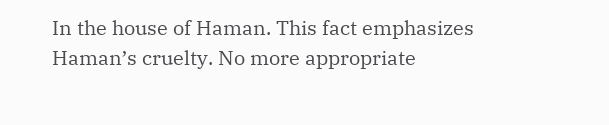In the house of Haman. This fact emphasizes Haman’s cruelty. No more appropriate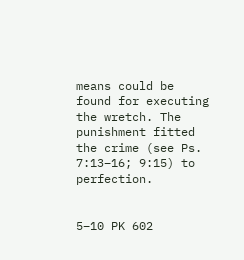means could be found for executing the wretch. The punishment fitted the crime (see Ps. 7:13–16; 9:15) to perfection.


5–10 PK 602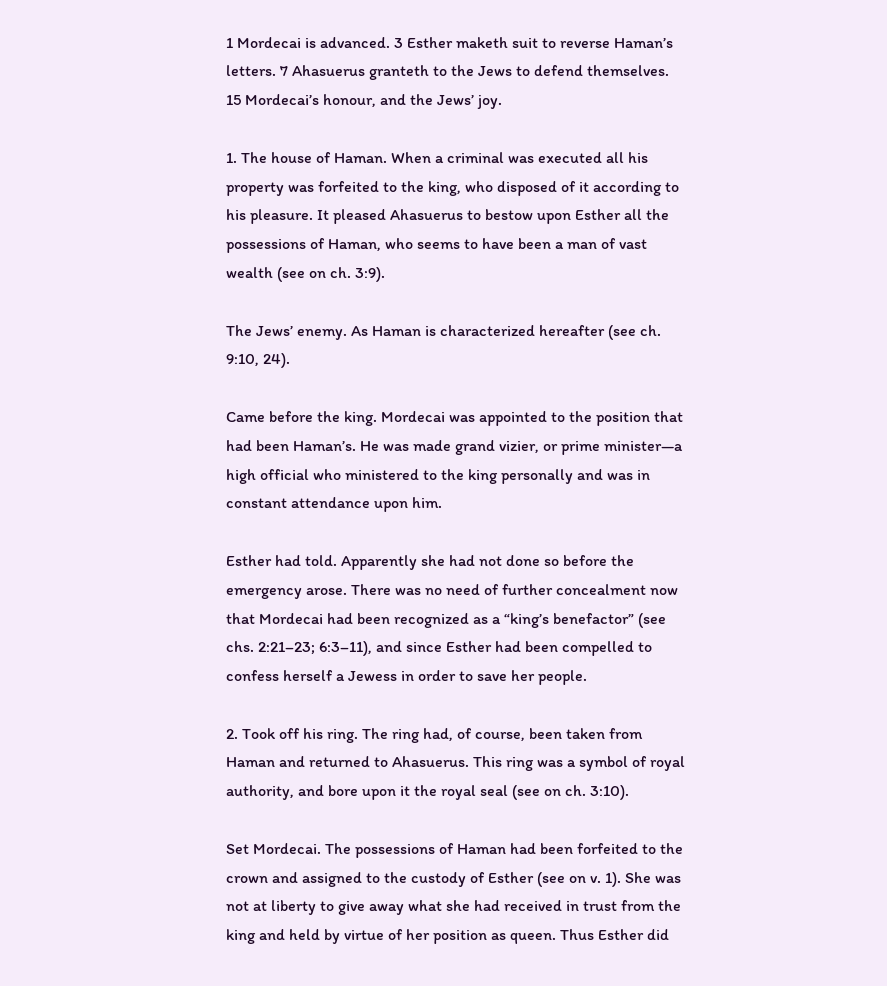1 Mordecai is advanced. 3 Esther maketh suit to reverse Haman’s letters. 7 Ahasuerus granteth to the Jews to defend themselves. 15 Mordecai’s honour, and the Jews’ joy.

1. The house of Haman. When a criminal was executed all his property was forfeited to the king, who disposed of it according to his pleasure. It pleased Ahasuerus to bestow upon Esther all the possessions of Haman, who seems to have been a man of vast wealth (see on ch. 3:9).

The Jews’ enemy. As Haman is characterized hereafter (see ch. 9:10, 24).

Came before the king. Mordecai was appointed to the position that had been Haman’s. He was made grand vizier, or prime minister—a high official who ministered to the king personally and was in constant attendance upon him.

Esther had told. Apparently she had not done so before the emergency arose. There was no need of further concealment now that Mordecai had been recognized as a “king’s benefactor” (see chs. 2:21–23; 6:3–11), and since Esther had been compelled to confess herself a Jewess in order to save her people.

2. Took off his ring. The ring had, of course, been taken from Haman and returned to Ahasuerus. This ring was a symbol of royal authority, and bore upon it the royal seal (see on ch. 3:10).

Set Mordecai. The possessions of Haman had been forfeited to the crown and assigned to the custody of Esther (see on v. 1). She was not at liberty to give away what she had received in trust from the king and held by virtue of her position as queen. Thus Esther did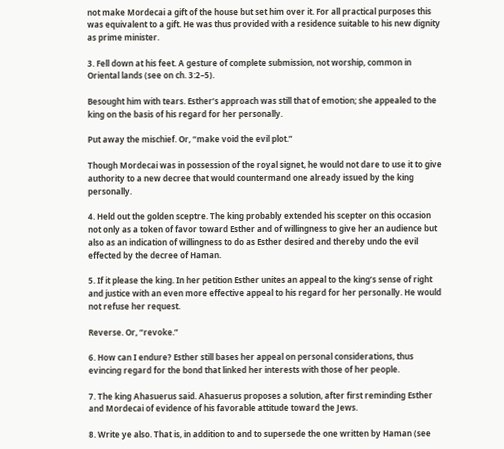not make Mordecai a gift of the house but set him over it. For all practical purposes this was equivalent to a gift. He was thus provided with a residence suitable to his new dignity as prime minister.

3. Fell down at his feet. A gesture of complete submission, not worship, common in Oriental lands (see on ch. 3:2–5).

Besought him with tears. Esther’s approach was still that of emotion; she appealed to the king on the basis of his regard for her personally.

Put away the mischief. Or, “make void the evil plot.”

Though Mordecai was in possession of the royal signet, he would not dare to use it to give authority to a new decree that would countermand one already issued by the king personally.

4. Held out the golden sceptre. The king probably extended his scepter on this occasion not only as a token of favor toward Esther and of willingness to give her an audience but also as an indication of willingness to do as Esther desired and thereby undo the evil effected by the decree of Haman.

5. If it please the king. In her petition Esther unites an appeal to the king’s sense of right and justice with an even more effective appeal to his regard for her personally. He would not refuse her request.

Reverse. Or, “revoke.”

6. How can I endure? Esther still bases her appeal on personal considerations, thus evincing regard for the bond that linked her interests with those of her people.

7. The king Ahasuerus said. Ahasuerus proposes a solution, after first reminding Esther and Mordecai of evidence of his favorable attitude toward the Jews.

8. Write ye also. That is, in addition to and to supersede the one written by Haman (see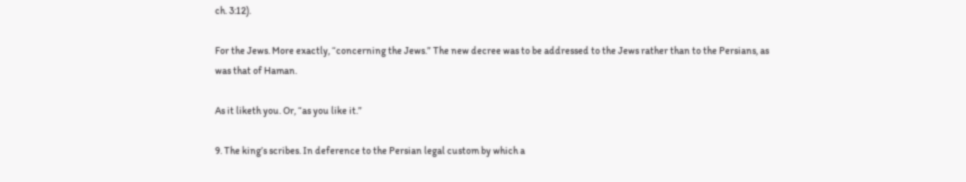ch. 3:12).

For the Jews. More exactly, “concerning the Jews.” The new decree was to be addressed to the Jews rather than to the Persians, as was that of Haman.

As it liketh you. Or, “as you like it.”

9. The king’s scribes. In deference to the Persian legal custom by which a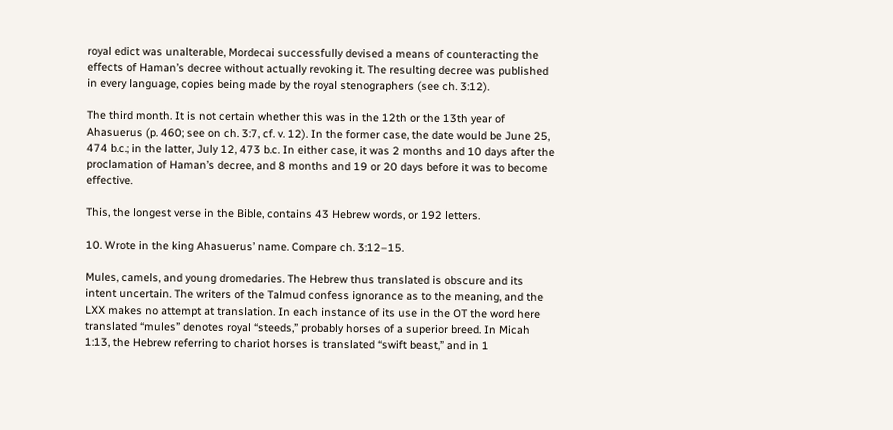royal edict was unalterable, Mordecai successfully devised a means of counteracting the effects of Haman’s decree without actually revoking it. The resulting decree was published in every language, copies being made by the royal stenographers (see ch. 3:12).

The third month. It is not certain whether this was in the 12th or the 13th year of Ahasuerus (p. 460; see on ch. 3:7, cf. v. 12). In the former case, the date would be June 25, 474 b.c.; in the latter, July 12, 473 b.c. In either case, it was 2 months and 10 days after the proclamation of Haman’s decree, and 8 months and 19 or 20 days before it was to become effective.

This, the longest verse in the Bible, contains 43 Hebrew words, or 192 letters.

10. Wrote in the king Ahasuerus’ name. Compare ch. 3:12–15.

Mules, camels, and young dromedaries. The Hebrew thus translated is obscure and its intent uncertain. The writers of the Talmud confess ignorance as to the meaning, and the LXX makes no attempt at translation. In each instance of its use in the OT the word here translated “mules” denotes royal “steeds,” probably horses of a superior breed. In Micah 1:13, the Hebrew referring to chariot horses is translated “swift beast,” and in 1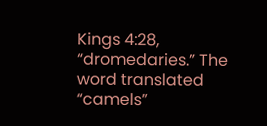Kings 4:28, “dromedaries.” The word translated “camels”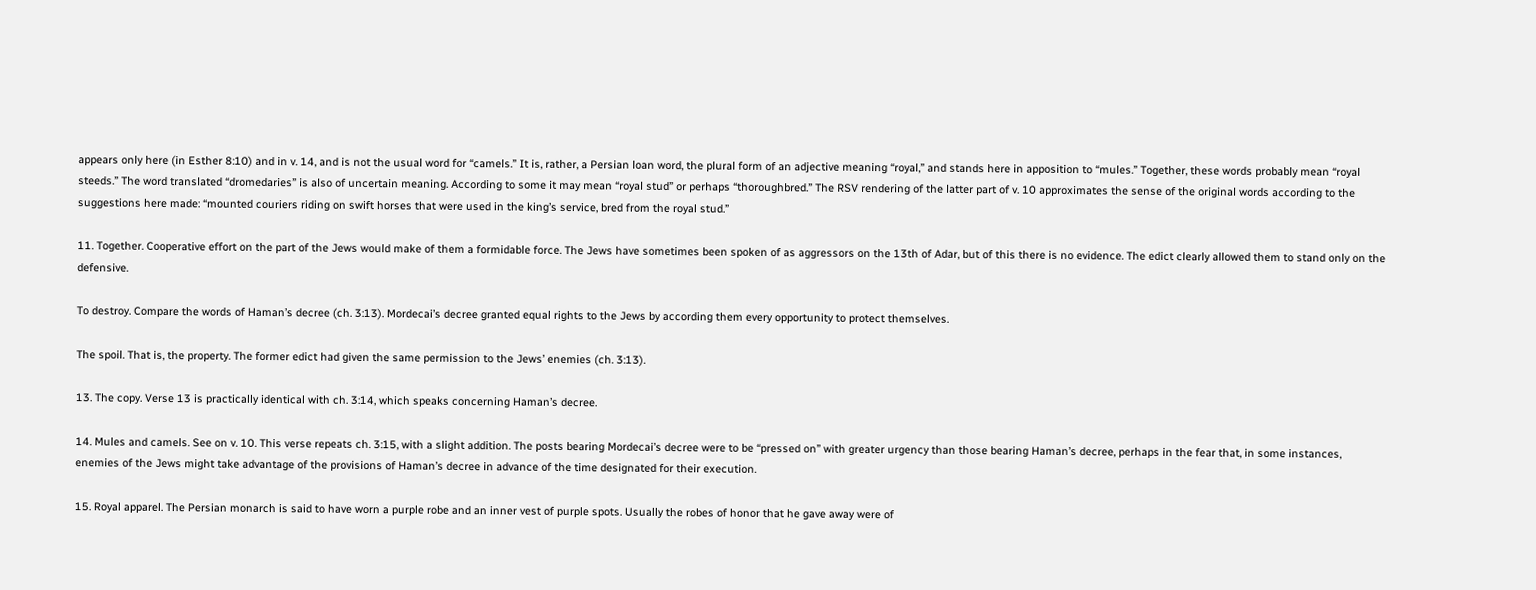appears only here (in Esther 8:10) and in v. 14, and is not the usual word for “camels.” It is, rather, a Persian loan word, the plural form of an adjective meaning “royal,” and stands here in apposition to “mules.” Together, these words probably mean “royal steeds.” The word translated “dromedaries” is also of uncertain meaning. According to some it may mean “royal stud” or perhaps “thoroughbred.” The RSV rendering of the latter part of v. 10 approximates the sense of the original words according to the suggestions here made: “mounted couriers riding on swift horses that were used in the king’s service, bred from the royal stud.”

11. Together. Cooperative effort on the part of the Jews would make of them a formidable force. The Jews have sometimes been spoken of as aggressors on the 13th of Adar, but of this there is no evidence. The edict clearly allowed them to stand only on the defensive.

To destroy. Compare the words of Haman’s decree (ch. 3:13). Mordecai’s decree granted equal rights to the Jews by according them every opportunity to protect themselves.

The spoil. That is, the property. The former edict had given the same permission to the Jews’ enemies (ch. 3:13).

13. The copy. Verse 13 is practically identical with ch. 3:14, which speaks concerning Haman’s decree.

14. Mules and camels. See on v. 10. This verse repeats ch. 3:15, with a slight addition. The posts bearing Mordecai’s decree were to be “pressed on” with greater urgency than those bearing Haman’s decree, perhaps in the fear that, in some instances, enemies of the Jews might take advantage of the provisions of Haman’s decree in advance of the time designated for their execution.

15. Royal apparel. The Persian monarch is said to have worn a purple robe and an inner vest of purple spots. Usually the robes of honor that he gave away were of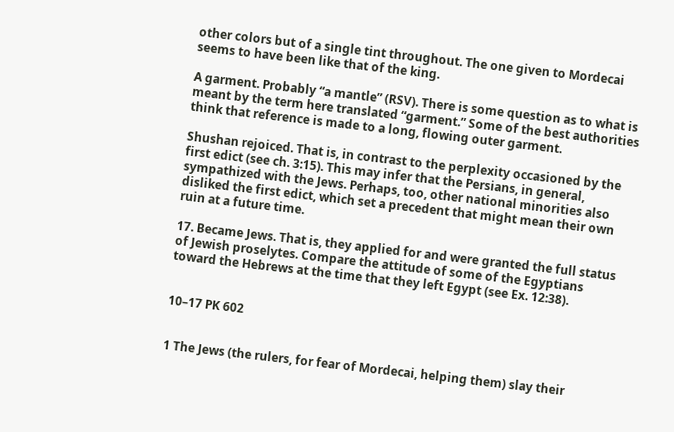other colors but of a single tint throughout. The one given to Mordecai seems to have been like that of the king.

A garment. Probably “a mantle” (RSV). There is some question as to what is meant by the term here translated “garment.” Some of the best authorities think that reference is made to a long, flowing outer garment.

Shushan rejoiced. That is, in contrast to the perplexity occasioned by the first edict (see ch. 3:15). This may infer that the Persians, in general, sympathized with the Jews. Perhaps, too, other national minorities also disliked the first edict, which set a precedent that might mean their own ruin at a future time.

17. Became Jews. That is, they applied for and were granted the full status of Jewish proselytes. Compare the attitude of some of the Egyptians toward the Hebrews at the time that they left Egypt (see Ex. 12:38).


10–17 PK 602


1 The Jews (the rulers, for fear of Mordecai, helping them) slay their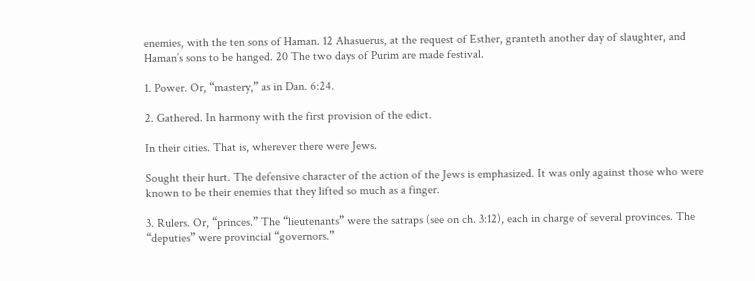enemies, with the ten sons of Haman. 12 Ahasuerus, at the request of Esther, granteth another day of slaughter, and Haman’s sons to be hanged. 20 The two days of Purim are made festival.

1. Power. Or, “mastery,” as in Dan. 6:24.

2. Gathered. In harmony with the first provision of the edict.

In their cities. That is, wherever there were Jews.

Sought their hurt. The defensive character of the action of the Jews is emphasized. It was only against those who were known to be their enemies that they lifted so much as a finger.

3. Rulers. Or, “princes.” The “lieutenants” were the satraps (see on ch. 3:12), each in charge of several provinces. The “deputies” were provincial “governors.”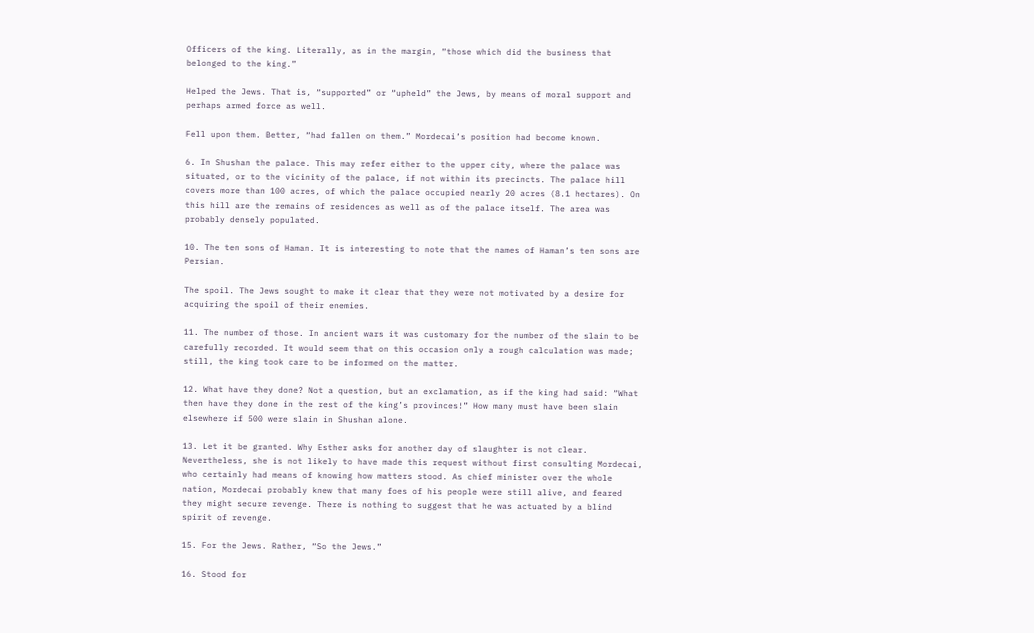Officers of the king. Literally, as in the margin, “those which did the business that belonged to the king.”

Helped the Jews. That is, “supported” or “upheld” the Jews, by means of moral support and perhaps armed force as well.

Fell upon them. Better, “had fallen on them.” Mordecai’s position had become known.

6. In Shushan the palace. This may refer either to the upper city, where the palace was situated, or to the vicinity of the palace, if not within its precincts. The palace hill covers more than 100 acres, of which the palace occupied nearly 20 acres (8.1 hectares). On this hill are the remains of residences as well as of the palace itself. The area was probably densely populated.

10. The ten sons of Haman. It is interesting to note that the names of Haman’s ten sons are Persian.

The spoil. The Jews sought to make it clear that they were not motivated by a desire for acquiring the spoil of their enemies.

11. The number of those. In ancient wars it was customary for the number of the slain to be carefully recorded. It would seem that on this occasion only a rough calculation was made; still, the king took care to be informed on the matter.

12. What have they done? Not a question, but an exclamation, as if the king had said: “What then have they done in the rest of the king’s provinces!” How many must have been slain elsewhere if 500 were slain in Shushan alone.

13. Let it be granted. Why Esther asks for another day of slaughter is not clear. Nevertheless, she is not likely to have made this request without first consulting Mordecai, who certainly had means of knowing how matters stood. As chief minister over the whole nation, Mordecai probably knew that many foes of his people were still alive, and feared they might secure revenge. There is nothing to suggest that he was actuated by a blind spirit of revenge.

15. For the Jews. Rather, “So the Jews.”

16. Stood for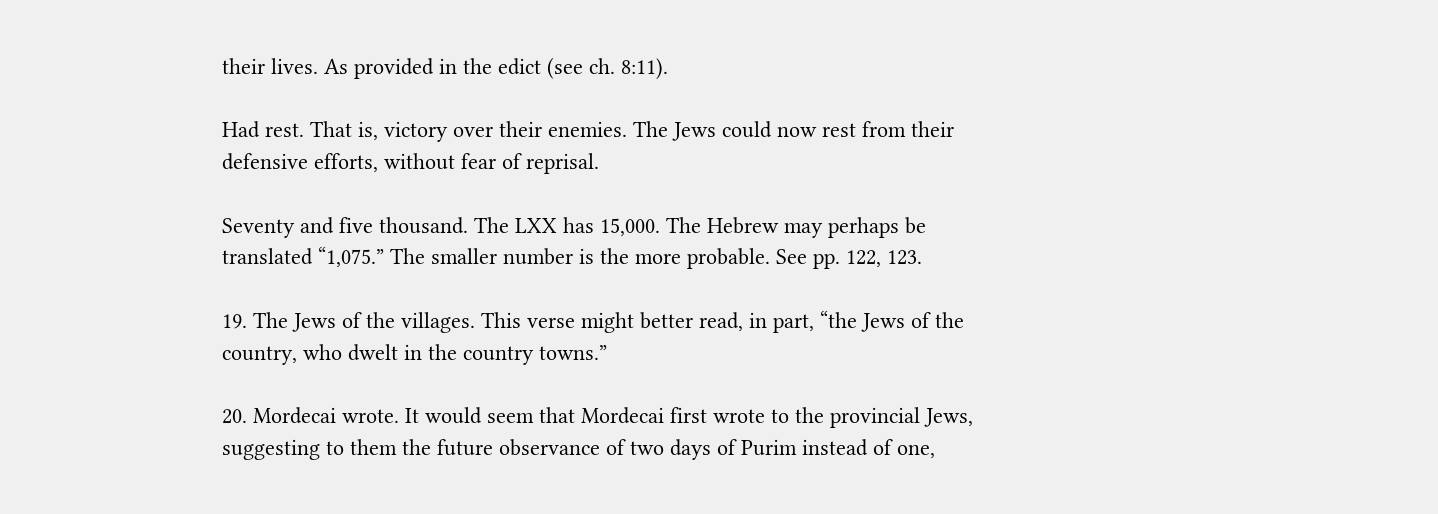their lives. As provided in the edict (see ch. 8:11).

Had rest. That is, victory over their enemies. The Jews could now rest from their defensive efforts, without fear of reprisal.

Seventy and five thousand. The LXX has 15,000. The Hebrew may perhaps be translated “1,075.” The smaller number is the more probable. See pp. 122, 123.

19. The Jews of the villages. This verse might better read, in part, “the Jews of the country, who dwelt in the country towns.”

20. Mordecai wrote. It would seem that Mordecai first wrote to the provincial Jews, suggesting to them the future observance of two days of Purim instead of one,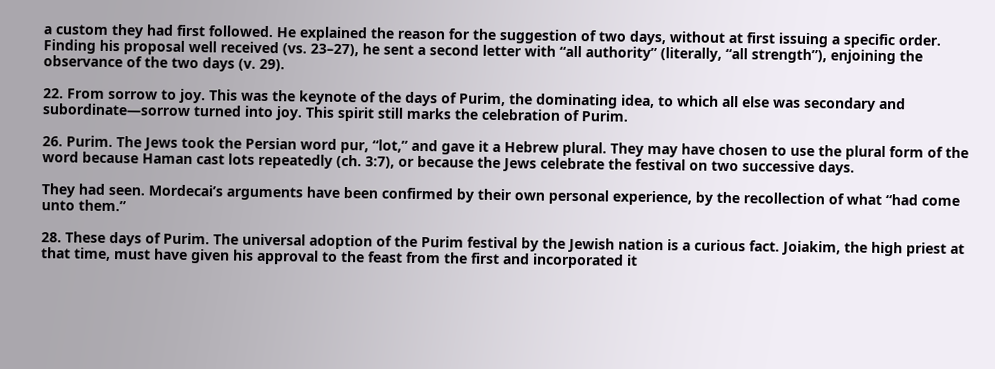a custom they had first followed. He explained the reason for the suggestion of two days, without at first issuing a specific order. Finding his proposal well received (vs. 23–27), he sent a second letter with “all authority” (literally, “all strength”), enjoining the observance of the two days (v. 29).

22. From sorrow to joy. This was the keynote of the days of Purim, the dominating idea, to which all else was secondary and subordinate—sorrow turned into joy. This spirit still marks the celebration of Purim.

26. Purim. The Jews took the Persian word pur, “lot,” and gave it a Hebrew plural. They may have chosen to use the plural form of the word because Haman cast lots repeatedly (ch. 3:7), or because the Jews celebrate the festival on two successive days.

They had seen. Mordecai’s arguments have been confirmed by their own personal experience, by the recollection of what “had come unto them.”

28. These days of Purim. The universal adoption of the Purim festival by the Jewish nation is a curious fact. Joiakim, the high priest at that time, must have given his approval to the feast from the first and incorporated it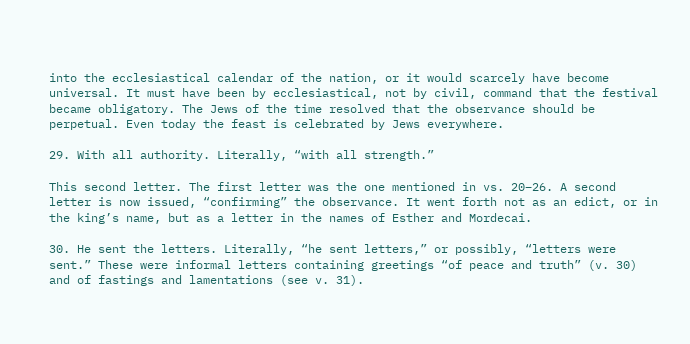into the ecclesiastical calendar of the nation, or it would scarcely have become universal. It must have been by ecclesiastical, not by civil, command that the festival became obligatory. The Jews of the time resolved that the observance should be perpetual. Even today the feast is celebrated by Jews everywhere.

29. With all authority. Literally, “with all strength.”

This second letter. The first letter was the one mentioned in vs. 20–26. A second letter is now issued, “confirming” the observance. It went forth not as an edict, or in the king’s name, but as a letter in the names of Esther and Mordecai.

30. He sent the letters. Literally, “he sent letters,” or possibly, “letters were sent.” These were informal letters containing greetings “of peace and truth” (v. 30) and of fastings and lamentations (see v. 31).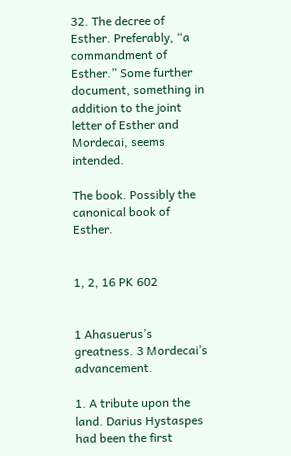32. The decree of Esther. Preferably, “a commandment of Esther.” Some further document, something in addition to the joint letter of Esther and Mordecai, seems intended.

The book. Possibly the canonical book of Esther.


1, 2, 16 PK 602


1 Ahasuerus’s greatness. 3 Mordecai’s advancement.

1. A tribute upon the land. Darius Hystaspes had been the first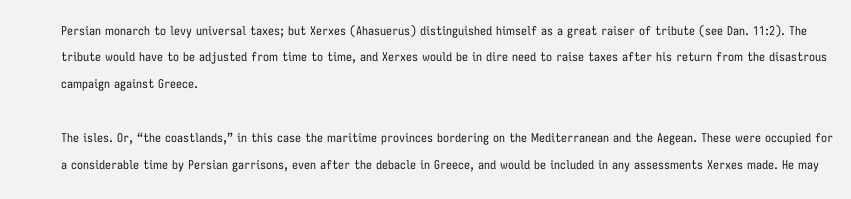Persian monarch to levy universal taxes; but Xerxes (Ahasuerus) distinguished himself as a great raiser of tribute (see Dan. 11:2). The tribute would have to be adjusted from time to time, and Xerxes would be in dire need to raise taxes after his return from the disastrous campaign against Greece.

The isles. Or, “the coastlands,” in this case the maritime provinces bordering on the Mediterranean and the Aegean. These were occupied for a considerable time by Persian garrisons, even after the debacle in Greece, and would be included in any assessments Xerxes made. He may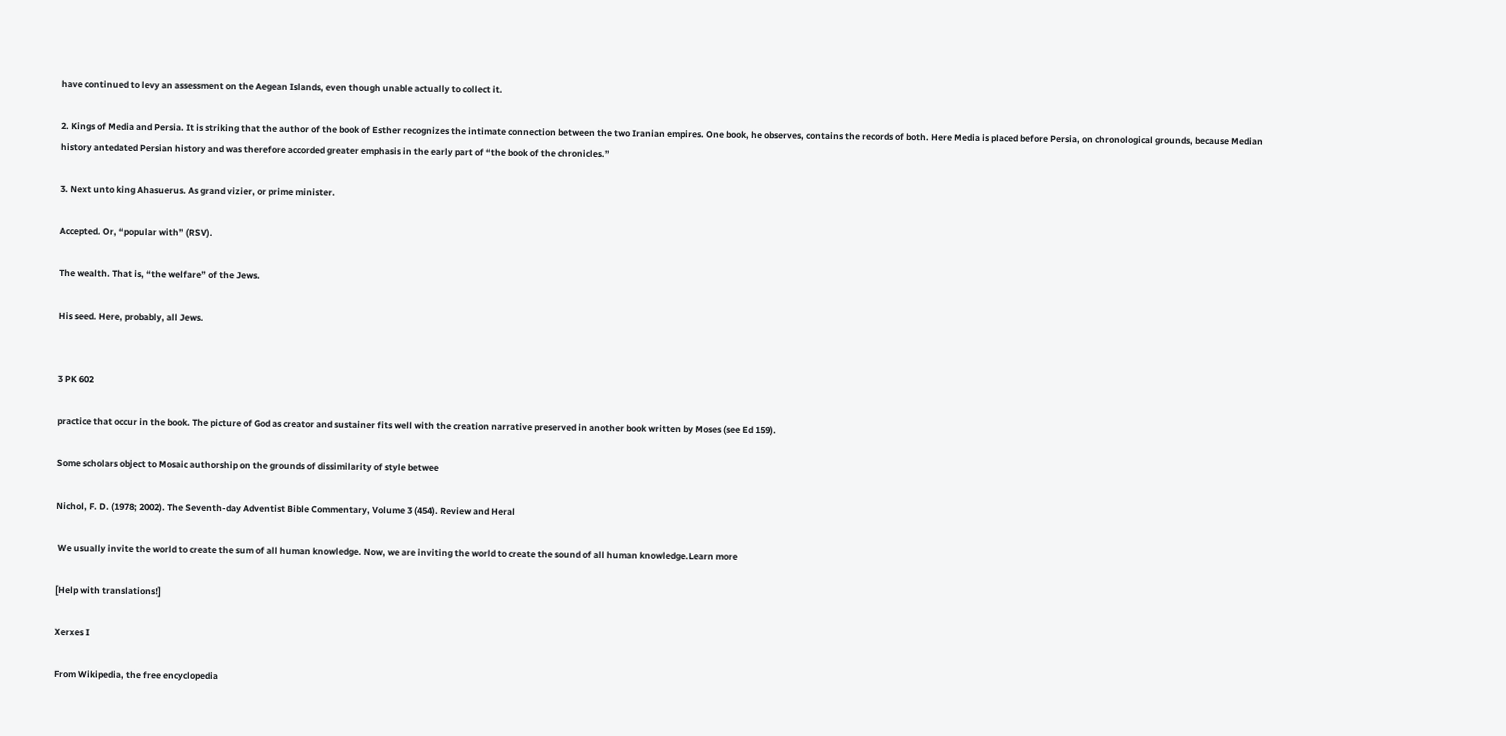have continued to levy an assessment on the Aegean Islands, even though unable actually to collect it.

2. Kings of Media and Persia. It is striking that the author of the book of Esther recognizes the intimate connection between the two Iranian empires. One book, he observes, contains the records of both. Here Media is placed before Persia, on chronological grounds, because Median history antedated Persian history and was therefore accorded greater emphasis in the early part of “the book of the chronicles.”

3. Next unto king Ahasuerus. As grand vizier, or prime minister.

Accepted. Or, “popular with” (RSV).

The wealth. That is, “the welfare” of the Jews.

His seed. Here, probably, all Jews.


3 PK 602

practice that occur in the book. The picture of God as creator and sustainer fits well with the creation narrative preserved in another book written by Moses (see Ed 159).

Some scholars object to Mosaic authorship on the grounds of dissimilarity of style betwee

Nichol, F. D. (1978; 2002). The Seventh-day Adventist Bible Commentary, Volume 3 (454). Review and Heral

 We usually invite the world to create the sum of all human knowledge. Now, we are inviting the world to create the sound of all human knowledge.Learn more

[Help with translations!]

Xerxes I

From Wikipedia, the free encyclopedia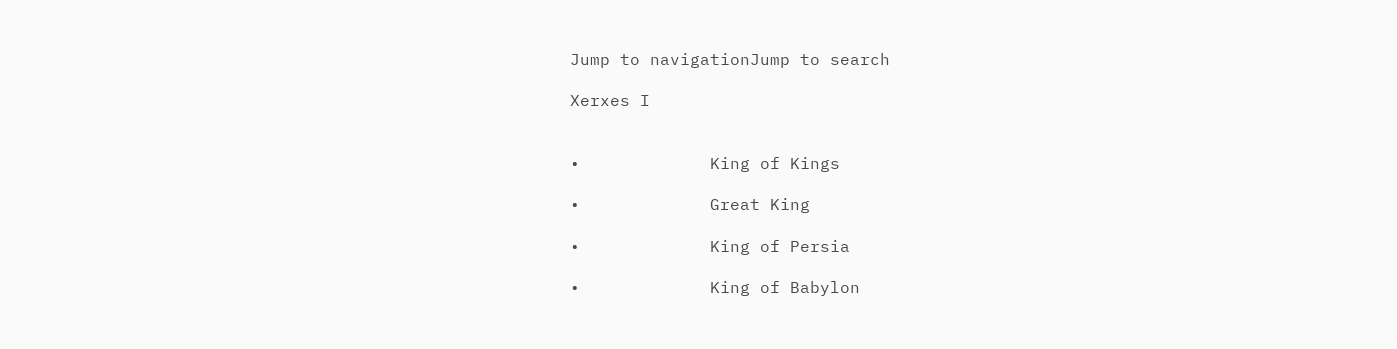Jump to navigationJump to search

Xerxes I


•             King of Kings

•             Great King

•             King of Persia

•             King of Babylon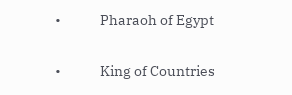•             Pharaoh of Egypt

•             King of Countries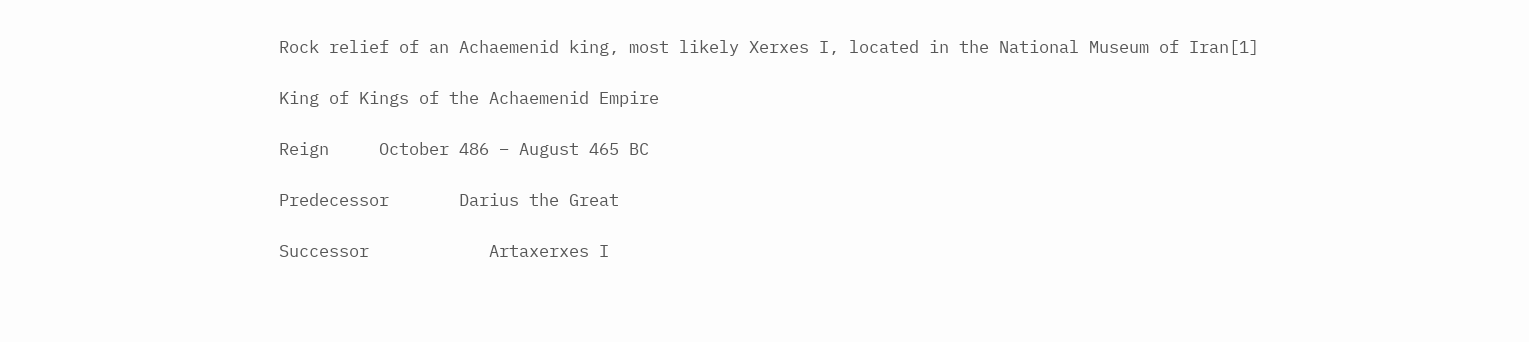Rock relief of an Achaemenid king, most likely Xerxes I, located in the National Museum of Iran[1]

King of Kings of the Achaemenid Empire

Reign     October 486 – August 465 BC

Predecessor       Darius the Great

Successor            Artaxerxes I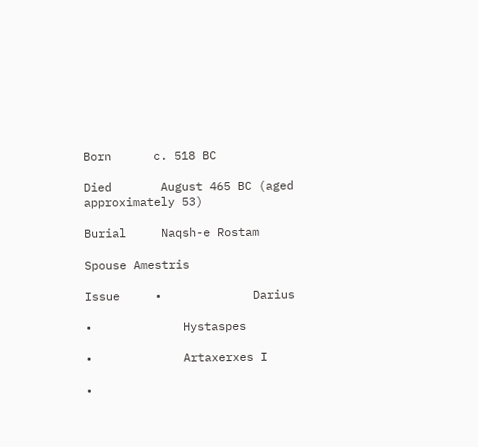Born      c. 518 BC

Died       August 465 BC (aged approximately 53)

Burial     Naqsh-e Rostam

Spouse Amestris

Issue     •             Darius

•             Hystaspes

•             Artaxerxes I

•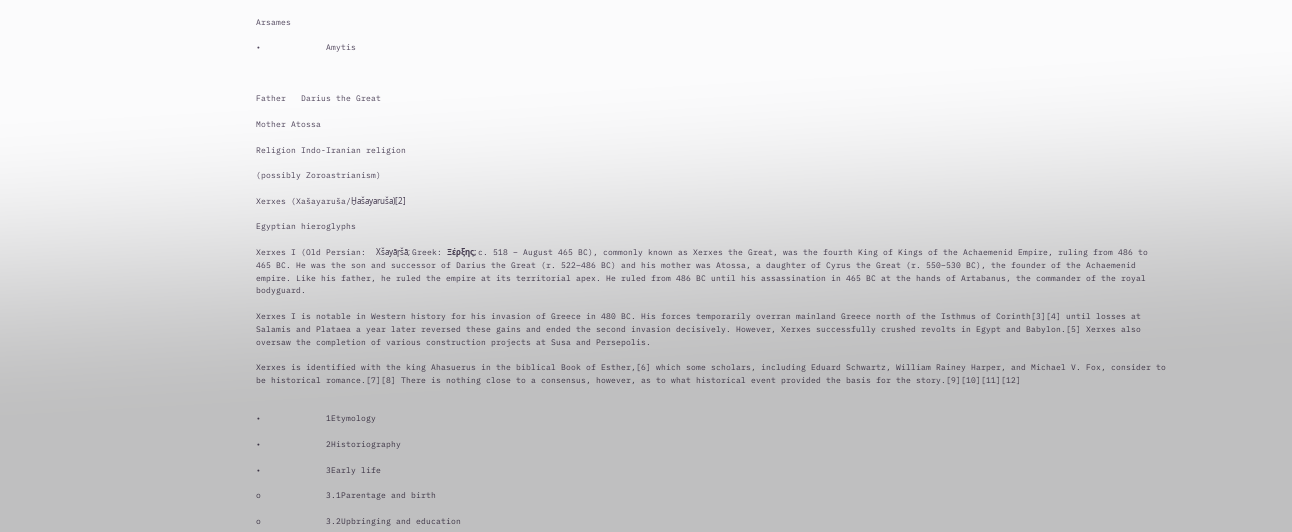Arsames

•             Amytis



Father   Darius the Great

Mother Atossa

Religion Indo-Iranian religion

(possibly Zoroastrianism)

Xerxes (Xašayaruša/Ḫašayaruša)[2]

Egyptian hieroglyphs

Xerxes I (Old Persian:  Xšayār̥šā; Greek: Ξέρξης; c. 518 – August 465 BC), commonly known as Xerxes the Great, was the fourth King of Kings of the Achaemenid Empire, ruling from 486 to 465 BC. He was the son and successor of Darius the Great (r. 522–486 BC) and his mother was Atossa, a daughter of Cyrus the Great (r. 550–530 BC), the founder of the Achaemenid empire. Like his father, he ruled the empire at its territorial apex. He ruled from 486 BC until his assassination in 465 BC at the hands of Artabanus, the commander of the royal bodyguard.

Xerxes I is notable in Western history for his invasion of Greece in 480 BC. His forces temporarily overran mainland Greece north of the Isthmus of Corinth[3][4] until losses at Salamis and Plataea a year later reversed these gains and ended the second invasion decisively. However, Xerxes successfully crushed revolts in Egypt and Babylon.[5] Xerxes also oversaw the completion of various construction projects at Susa and Persepolis.

Xerxes is identified with the king Ahasuerus in the biblical Book of Esther,[6] which some scholars, including Eduard Schwartz, William Rainey Harper, and Michael V. Fox, consider to be historical romance.[7][8] There is nothing close to a consensus, however, as to what historical event provided the basis for the story.[9][10][11][12]


•             1Etymology

•             2Historiography

•             3Early life

o             3.1Parentage and birth

o             3.2Upbringing and education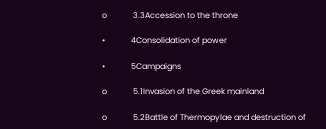o             3.3Accession to the throne

•             4Consolidation of power

•             5Campaigns

o             5.1Invasion of the Greek mainland

o             5.2Battle of Thermopylae and destruction of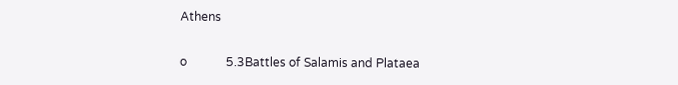Athens

o             5.3Battles of Salamis and Plataea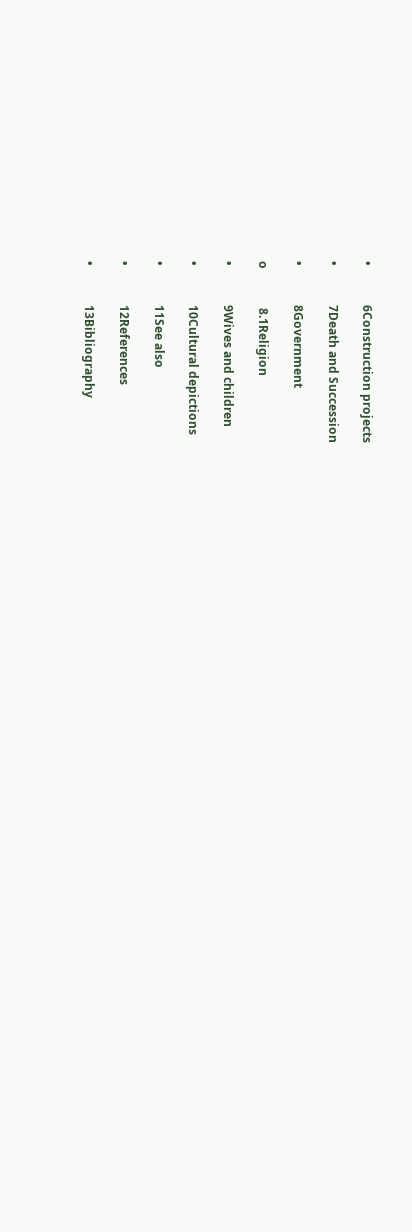•             6Construction projects

•             7Death and Succession

•             8Government

o             8.1Religion

•             9Wives and children

•             10Cultural depictions

•             11See also

•             12References

•             13Bibliography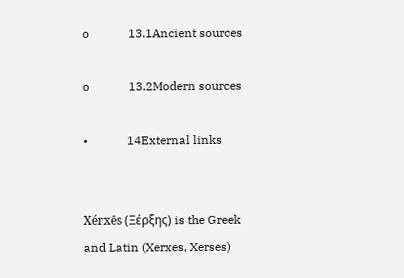o             13.1Ancient sources

o             13.2Modern sources

•             14External links


Xérxēs (Ξέρξης) is the Greek and Latin (Xerxes, Xerses)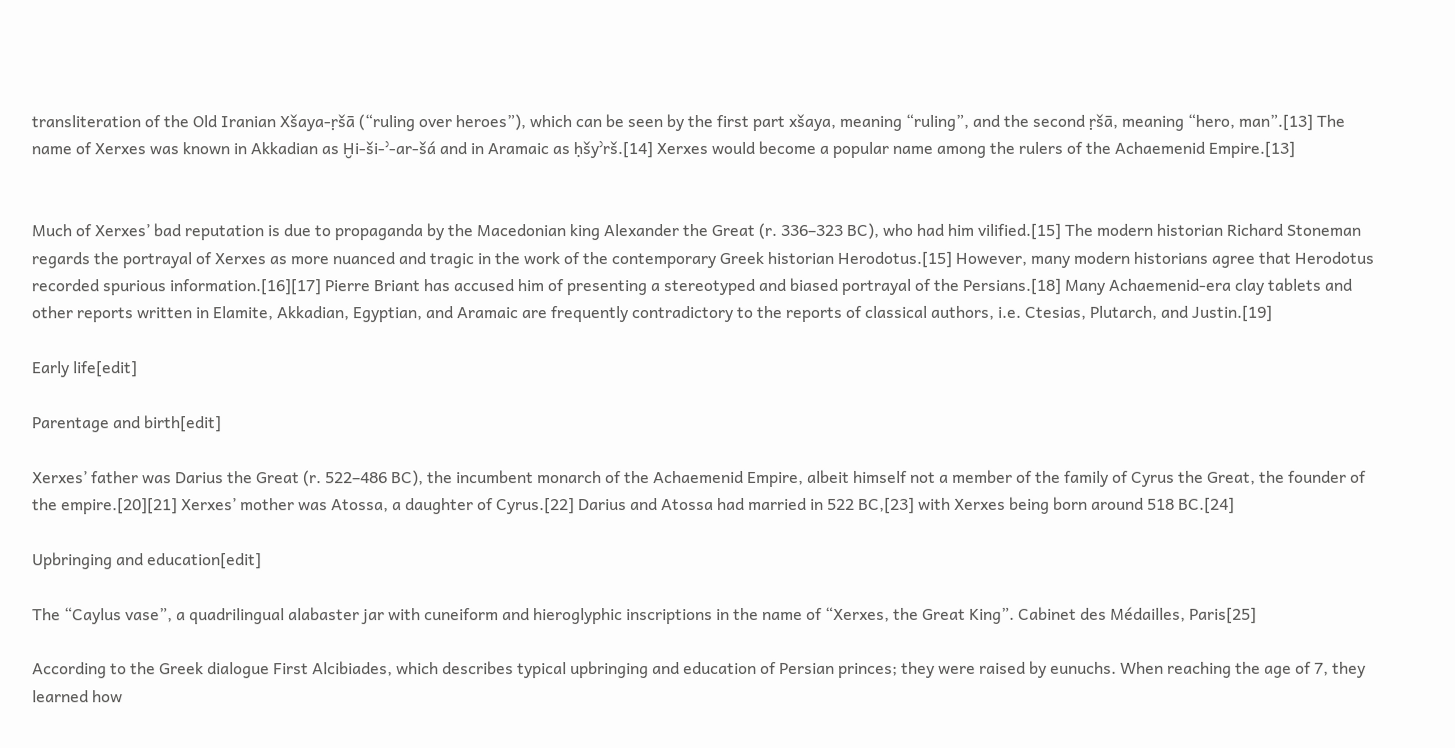transliteration of the Old Iranian Xšaya-ṛšā (“ruling over heroes”), which can be seen by the first part xšaya, meaning “ruling”, and the second ṛšā, meaning “hero, man”.[13] The name of Xerxes was known in Akkadian as Ḫi-ši-ʾ-ar-šá and in Aramaic as ḥšyʾrš.[14] Xerxes would become a popular name among the rulers of the Achaemenid Empire.[13]


Much of Xerxes’ bad reputation is due to propaganda by the Macedonian king Alexander the Great (r. 336–323 BC), who had him vilified.[15] The modern historian Richard Stoneman regards the portrayal of Xerxes as more nuanced and tragic in the work of the contemporary Greek historian Herodotus.[15] However, many modern historians agree that Herodotus recorded spurious information.[16][17] Pierre Briant has accused him of presenting a stereotyped and biased portrayal of the Persians.[18] Many Achaemenid-era clay tablets and other reports written in Elamite, Akkadian, Egyptian, and Aramaic are frequently contradictory to the reports of classical authors, i.e. Ctesias, Plutarch, and Justin.[19]

Early life[edit]

Parentage and birth[edit]

Xerxes’ father was Darius the Great (r. 522–486 BC), the incumbent monarch of the Achaemenid Empire, albeit himself not a member of the family of Cyrus the Great, the founder of the empire.[20][21] Xerxes’ mother was Atossa, a daughter of Cyrus.[22] Darius and Atossa had married in 522 BC,[23] with Xerxes being born around 518 BC.[24]

Upbringing and education[edit]

The “Caylus vase”, a quadrilingual alabaster jar with cuneiform and hieroglyphic inscriptions in the name of “Xerxes, the Great King”. Cabinet des Médailles, Paris[25]

According to the Greek dialogue First Alcibiades, which describes typical upbringing and education of Persian princes; they were raised by eunuchs. When reaching the age of 7, they learned how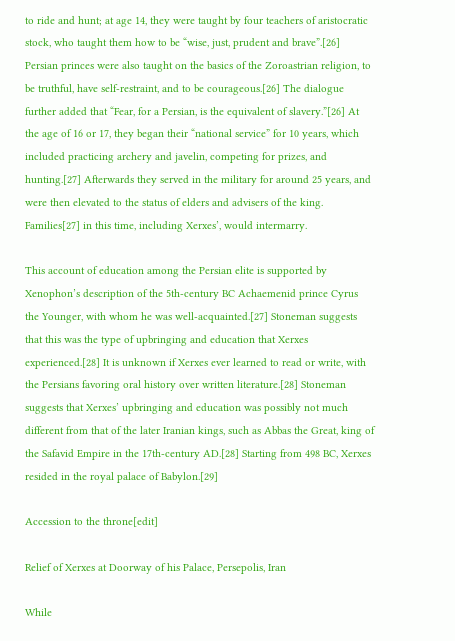to ride and hunt; at age 14, they were taught by four teachers of aristocratic stock, who taught them how to be “wise, just, prudent and brave”.[26] Persian princes were also taught on the basics of the Zoroastrian religion, to be truthful, have self-restraint, and to be courageous.[26] The dialogue further added that “Fear, for a Persian, is the equivalent of slavery.”[26] At the age of 16 or 17, they began their “national service” for 10 years, which included practicing archery and javelin, competing for prizes, and hunting.[27] Afterwards they served in the military for around 25 years, and were then elevated to the status of elders and advisers of the king. Families[27] in this time, including Xerxes’, would intermarry.

This account of education among the Persian elite is supported by Xenophon’s description of the 5th-century BC Achaemenid prince Cyrus the Younger, with whom he was well-acquainted.[27] Stoneman suggests that this was the type of upbringing and education that Xerxes experienced.[28] It is unknown if Xerxes ever learned to read or write, with the Persians favoring oral history over written literature.[28] Stoneman suggests that Xerxes’ upbringing and education was possibly not much different from that of the later Iranian kings, such as Abbas the Great, king of the Safavid Empire in the 17th-century AD.[28] Starting from 498 BC, Xerxes resided in the royal palace of Babylon.[29]

Accession to the throne[edit]

Relief of Xerxes at Doorway of his Palace, Persepolis, Iran

While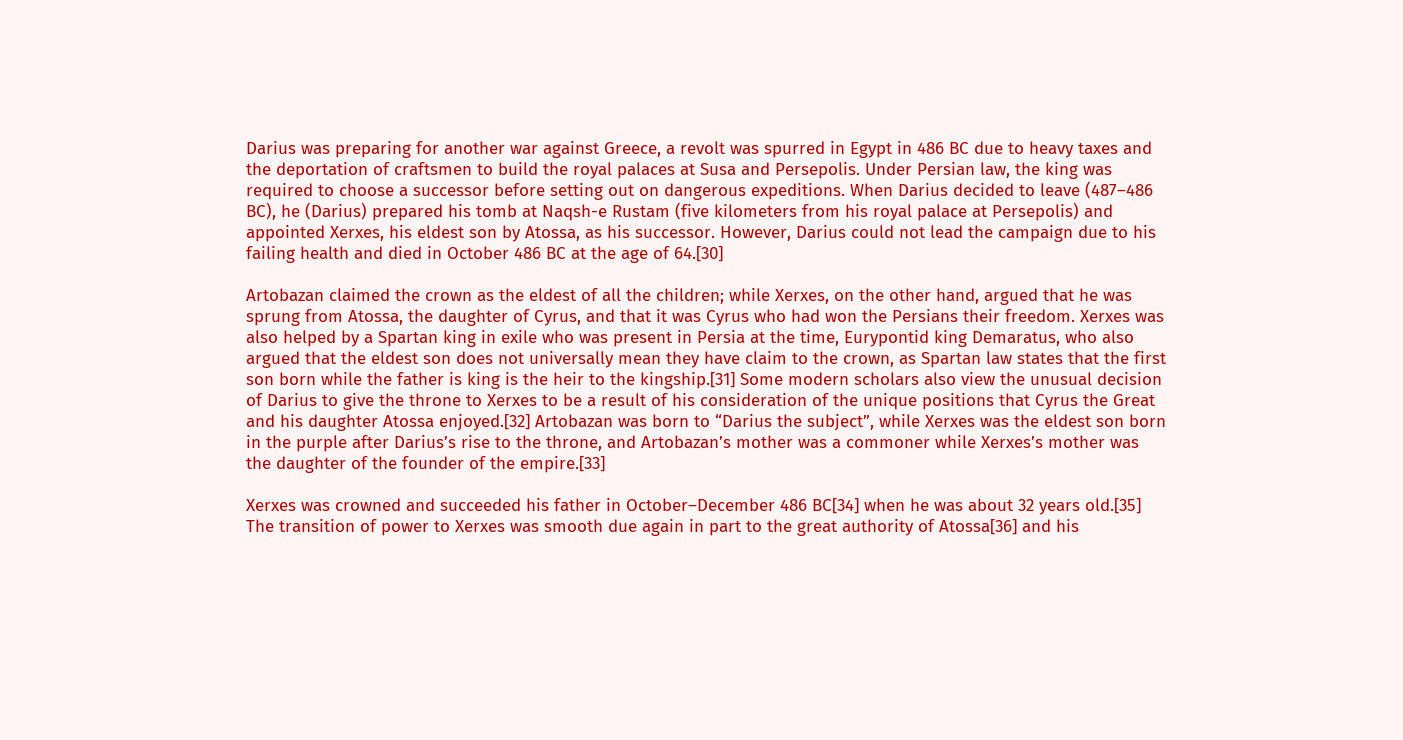Darius was preparing for another war against Greece, a revolt was spurred in Egypt in 486 BC due to heavy taxes and the deportation of craftsmen to build the royal palaces at Susa and Persepolis. Under Persian law, the king was required to choose a successor before setting out on dangerous expeditions. When Darius decided to leave (487–486 BC), he (Darius) prepared his tomb at Naqsh-e Rustam (five kilometers from his royal palace at Persepolis) and appointed Xerxes, his eldest son by Atossa, as his successor. However, Darius could not lead the campaign due to his failing health and died in October 486 BC at the age of 64.[30]

Artobazan claimed the crown as the eldest of all the children; while Xerxes, on the other hand, argued that he was sprung from Atossa, the daughter of Cyrus, and that it was Cyrus who had won the Persians their freedom. Xerxes was also helped by a Spartan king in exile who was present in Persia at the time, Eurypontid king Demaratus, who also argued that the eldest son does not universally mean they have claim to the crown, as Spartan law states that the first son born while the father is king is the heir to the kingship.[31] Some modern scholars also view the unusual decision of Darius to give the throne to Xerxes to be a result of his consideration of the unique positions that Cyrus the Great and his daughter Atossa enjoyed.[32] Artobazan was born to “Darius the subject”, while Xerxes was the eldest son born in the purple after Darius’s rise to the throne, and Artobazan’s mother was a commoner while Xerxes’s mother was the daughter of the founder of the empire.[33]

Xerxes was crowned and succeeded his father in October–December 486 BC[34] when he was about 32 years old.[35] The transition of power to Xerxes was smooth due again in part to the great authority of Atossa[36] and his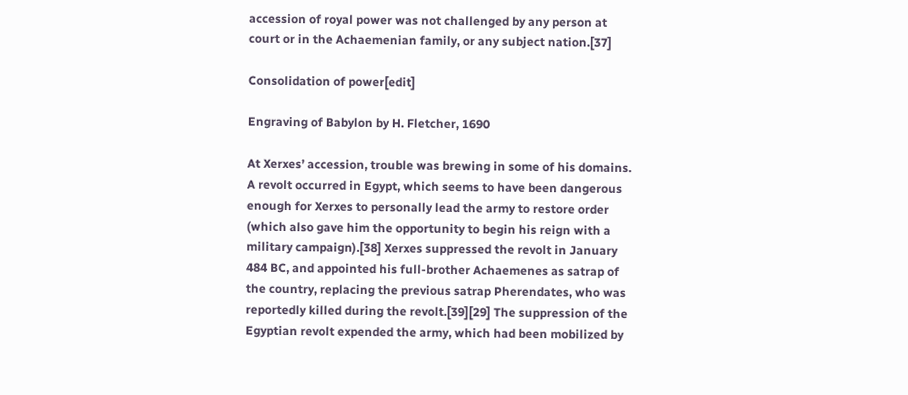accession of royal power was not challenged by any person at court or in the Achaemenian family, or any subject nation.[37]

Consolidation of power[edit]

Engraving of Babylon by H. Fletcher, 1690

At Xerxes’ accession, trouble was brewing in some of his domains. A revolt occurred in Egypt, which seems to have been dangerous enough for Xerxes to personally lead the army to restore order (which also gave him the opportunity to begin his reign with a military campaign).[38] Xerxes suppressed the revolt in January 484 BC, and appointed his full-brother Achaemenes as satrap of the country, replacing the previous satrap Pherendates, who was reportedly killed during the revolt.[39][29] The suppression of the Egyptian revolt expended the army, which had been mobilized by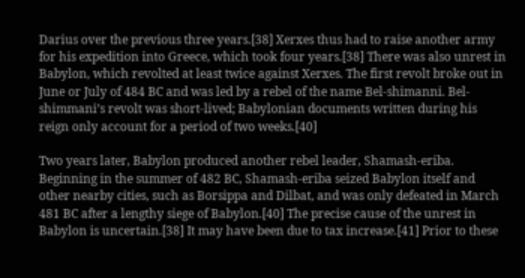Darius over the previous three years.[38] Xerxes thus had to raise another army for his expedition into Greece, which took four years.[38] There was also unrest in Babylon, which revolted at least twice against Xerxes. The first revolt broke out in June or July of 484 BC and was led by a rebel of the name Bel-shimanni. Bel-shimmani’s revolt was short-lived; Babylonian documents written during his reign only account for a period of two weeks.[40]

Two years later, Babylon produced another rebel leader, Shamash-eriba. Beginning in the summer of 482 BC, Shamash-eriba seized Babylon itself and other nearby cities, such as Borsippa and Dilbat, and was only defeated in March 481 BC after a lengthy siege of Babylon.[40] The precise cause of the unrest in Babylon is uncertain.[38] It may have been due to tax increase.[41] Prior to these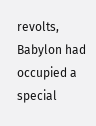revolts, Babylon had occupied a special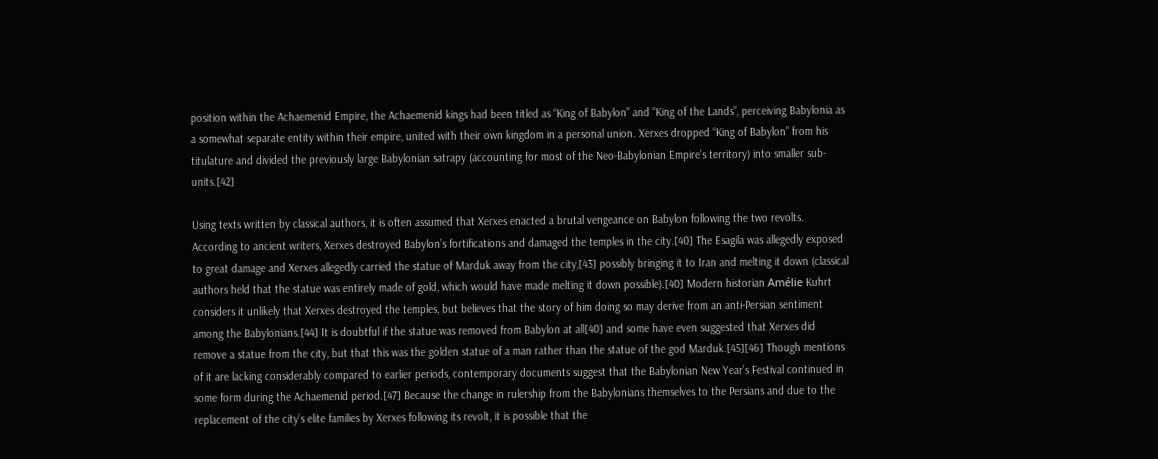position within the Achaemenid Empire, the Achaemenid kings had been titled as “King of Babylon” and “King of the Lands”, perceiving Babylonia as a somewhat separate entity within their empire, united with their own kingdom in a personal union. Xerxes dropped “King of Babylon” from his titulature and divided the previously large Babylonian satrapy (accounting for most of the Neo-Babylonian Empire’s territory) into smaller sub-units.[42]

Using texts written by classical authors, it is often assumed that Xerxes enacted a brutal vengeance on Babylon following the two revolts. According to ancient writers, Xerxes destroyed Babylon’s fortifications and damaged the temples in the city.[40] The Esagila was allegedly exposed to great damage and Xerxes allegedly carried the statue of Marduk away from the city,[43] possibly bringing it to Iran and melting it down (classical authors held that the statue was entirely made of gold, which would have made melting it down possible).[40] Modern historian Amélie Kuhrt considers it unlikely that Xerxes destroyed the temples, but believes that the story of him doing so may derive from an anti-Persian sentiment among the Babylonians.[44] It is doubtful if the statue was removed from Babylon at all[40] and some have even suggested that Xerxes did remove a statue from the city, but that this was the golden statue of a man rather than the statue of the god Marduk.[45][46] Though mentions of it are lacking considerably compared to earlier periods, contemporary documents suggest that the Babylonian New Year’s Festival continued in some form during the Achaemenid period.[47] Because the change in rulership from the Babylonians themselves to the Persians and due to the replacement of the city’s elite families by Xerxes following its revolt, it is possible that the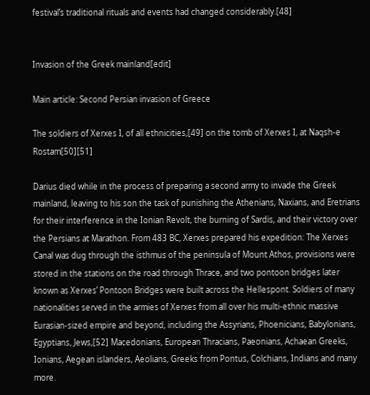festival’s traditional rituals and events had changed considerably.[48]


Invasion of the Greek mainland[edit]

Main article: Second Persian invasion of Greece

The soldiers of Xerxes I, of all ethnicities,[49] on the tomb of Xerxes I, at Naqsh-e Rostam[50][51]

Darius died while in the process of preparing a second army to invade the Greek mainland, leaving to his son the task of punishing the Athenians, Naxians, and Eretrians for their interference in the Ionian Revolt, the burning of Sardis, and their victory over the Persians at Marathon. From 483 BC, Xerxes prepared his expedition: The Xerxes Canal was dug through the isthmus of the peninsula of Mount Athos, provisions were stored in the stations on the road through Thrace, and two pontoon bridges later known as Xerxes’ Pontoon Bridges were built across the Hellespont. Soldiers of many nationalities served in the armies of Xerxes from all over his multi-ethnic massive Eurasian-sized empire and beyond, including the Assyrians, Phoenicians, Babylonians, Egyptians, Jews,[52] Macedonians, European Thracians, Paeonians, Achaean Greeks, Ionians, Aegean islanders, Aeolians, Greeks from Pontus, Colchians, Indians and many more.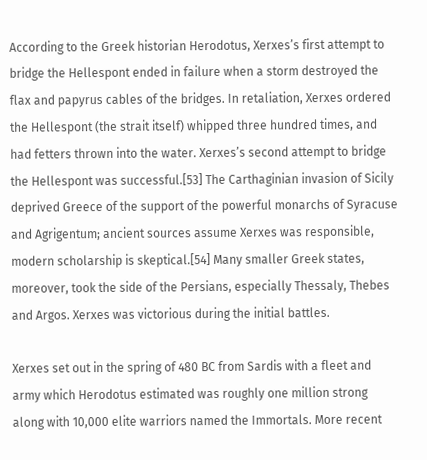According to the Greek historian Herodotus, Xerxes’s first attempt to bridge the Hellespont ended in failure when a storm destroyed the flax and papyrus cables of the bridges. In retaliation, Xerxes ordered the Hellespont (the strait itself) whipped three hundred times, and had fetters thrown into the water. Xerxes’s second attempt to bridge the Hellespont was successful.[53] The Carthaginian invasion of Sicily deprived Greece of the support of the powerful monarchs of Syracuse and Agrigentum; ancient sources assume Xerxes was responsible, modern scholarship is skeptical.[54] Many smaller Greek states, moreover, took the side of the Persians, especially Thessaly, Thebes and Argos. Xerxes was victorious during the initial battles.

Xerxes set out in the spring of 480 BC from Sardis with a fleet and army which Herodotus estimated was roughly one million strong along with 10,000 elite warriors named the Immortals. More recent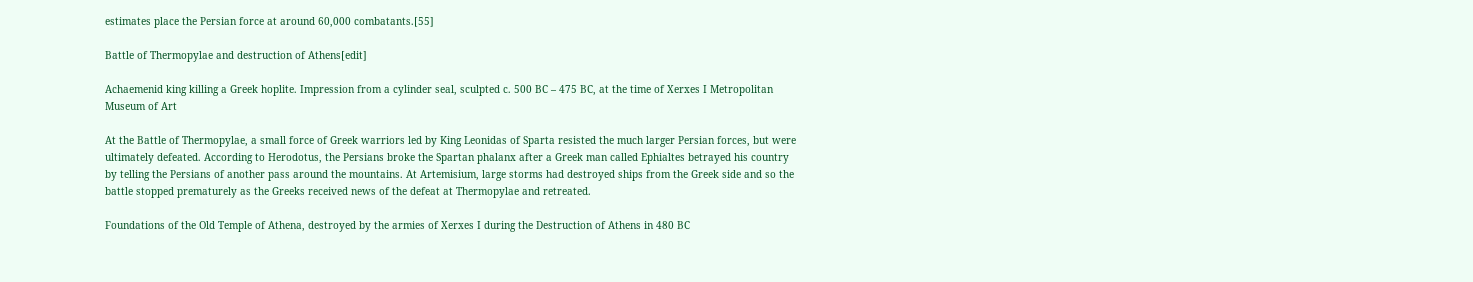estimates place the Persian force at around 60,000 combatants.[55]

Battle of Thermopylae and destruction of Athens[edit]

Achaemenid king killing a Greek hoplite. Impression from a cylinder seal, sculpted c. 500 BC – 475 BC, at the time of Xerxes I Metropolitan Museum of Art

At the Battle of Thermopylae, a small force of Greek warriors led by King Leonidas of Sparta resisted the much larger Persian forces, but were ultimately defeated. According to Herodotus, the Persians broke the Spartan phalanx after a Greek man called Ephialtes betrayed his country by telling the Persians of another pass around the mountains. At Artemisium, large storms had destroyed ships from the Greek side and so the battle stopped prematurely as the Greeks received news of the defeat at Thermopylae and retreated.

Foundations of the Old Temple of Athena, destroyed by the armies of Xerxes I during the Destruction of Athens in 480 BC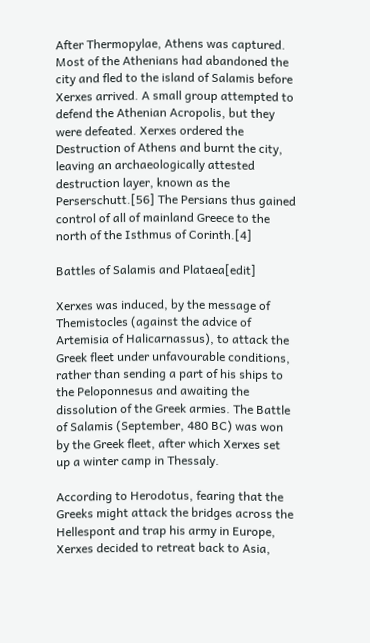After Thermopylae, Athens was captured. Most of the Athenians had abandoned the city and fled to the island of Salamis before Xerxes arrived. A small group attempted to defend the Athenian Acropolis, but they were defeated. Xerxes ordered the Destruction of Athens and burnt the city, leaving an archaeologically attested destruction layer, known as the Perserschutt.[56] The Persians thus gained control of all of mainland Greece to the north of the Isthmus of Corinth.[4]

Battles of Salamis and Plataea[edit]

Xerxes was induced, by the message of Themistocles (against the advice of Artemisia of Halicarnassus), to attack the Greek fleet under unfavourable conditions, rather than sending a part of his ships to the Peloponnesus and awaiting the dissolution of the Greek armies. The Battle of Salamis (September, 480 BC) was won by the Greek fleet, after which Xerxes set up a winter camp in Thessaly.

According to Herodotus, fearing that the Greeks might attack the bridges across the Hellespont and trap his army in Europe, Xerxes decided to retreat back to Asia,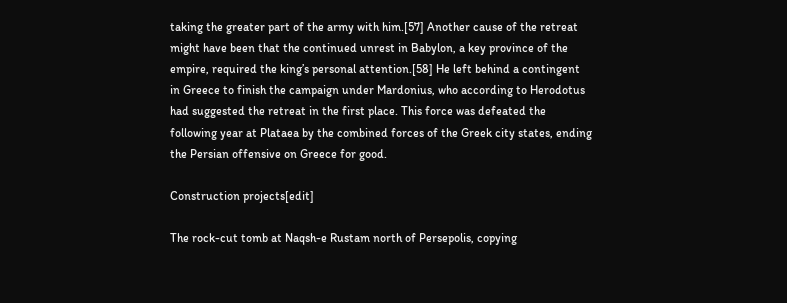taking the greater part of the army with him.[57] Another cause of the retreat might have been that the continued unrest in Babylon, a key province of the empire, required the king’s personal attention.[58] He left behind a contingent in Greece to finish the campaign under Mardonius, who according to Herodotus had suggested the retreat in the first place. This force was defeated the following year at Plataea by the combined forces of the Greek city states, ending the Persian offensive on Greece for good.

Construction projects[edit]

The rock-cut tomb at Naqsh-e Rustam north of Persepolis, copying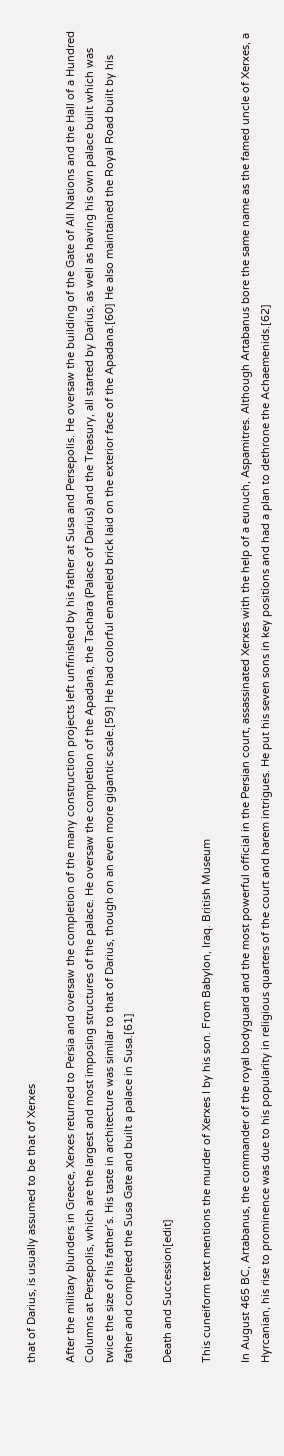that of Darius, is usually assumed to be that of Xerxes

After the military blunders in Greece, Xerxes returned to Persia and oversaw the completion of the many construction projects left unfinished by his father at Susa and Persepolis. He oversaw the building of the Gate of All Nations and the Hall of a Hundred Columns at Persepolis, which are the largest and most imposing structures of the palace. He oversaw the completion of the Apadana, the Tachara (Palace of Darius) and the Treasury, all started by Darius, as well as having his own palace built which was twice the size of his father’s. His taste in architecture was similar to that of Darius, though on an even more gigantic scale.[59] He had colorful enameled brick laid on the exterior face of the Apadana.[60] He also maintained the Royal Road built by his father and completed the Susa Gate and built a palace in Susa.[61]

Death and Succession[edit]

This cuneiform text mentions the murder of Xerxes I by his son. From Babylon, Iraq. British Museum

In August 465 BC, Artabanus, the commander of the royal bodyguard and the most powerful official in the Persian court, assassinated Xerxes with the help of a eunuch, Aspamitres. Although Artabanus bore the same name as the famed uncle of Xerxes, a Hyrcanian, his rise to prominence was due to his popularity in religious quarters of the court and harem intrigues. He put his seven sons in key positions and had a plan to dethrone the Achaemenids.[62]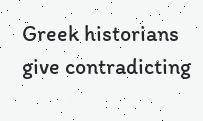Greek historians give contradicting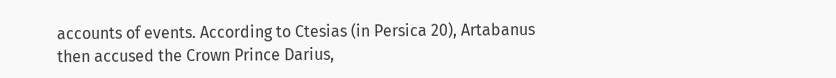accounts of events. According to Ctesias (in Persica 20), Artabanus then accused the Crown Prince Darius,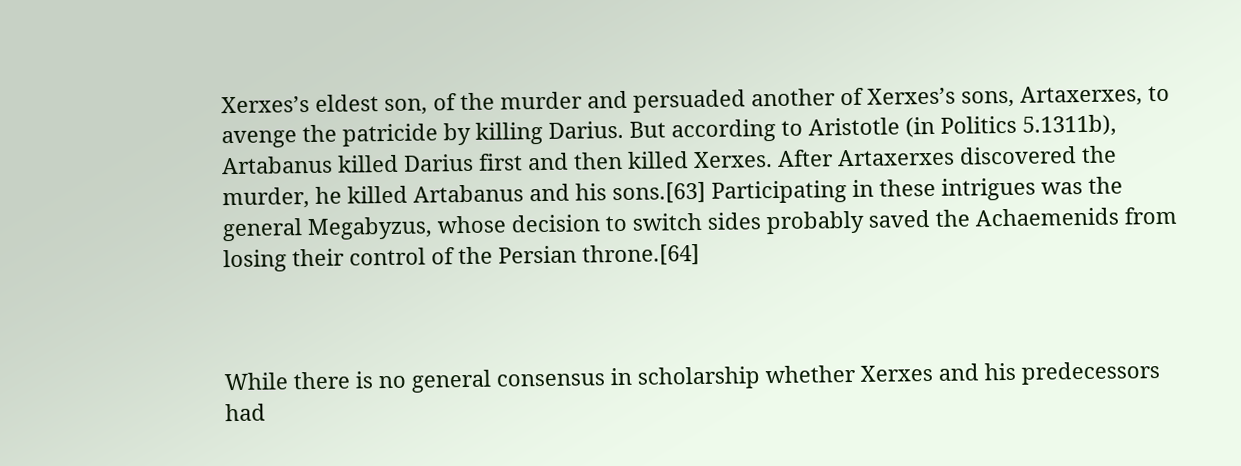Xerxes’s eldest son, of the murder and persuaded another of Xerxes’s sons, Artaxerxes, to avenge the patricide by killing Darius. But according to Aristotle (in Politics 5.1311b), Artabanus killed Darius first and then killed Xerxes. After Artaxerxes discovered the murder, he killed Artabanus and his sons.[63] Participating in these intrigues was the general Megabyzus, whose decision to switch sides probably saved the Achaemenids from losing their control of the Persian throne.[64]



While there is no general consensus in scholarship whether Xerxes and his predecessors had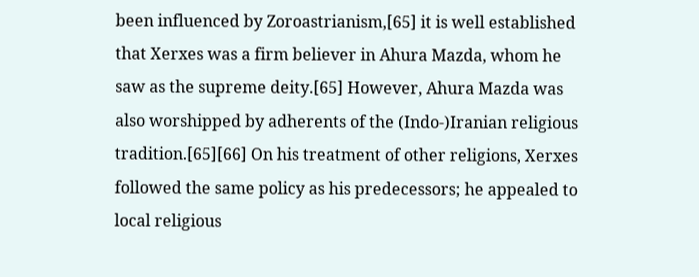been influenced by Zoroastrianism,[65] it is well established that Xerxes was a firm believer in Ahura Mazda, whom he saw as the supreme deity.[65] However, Ahura Mazda was also worshipped by adherents of the (Indo-)Iranian religious tradition.[65][66] On his treatment of other religions, Xerxes followed the same policy as his predecessors; he appealed to local religious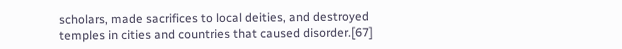scholars, made sacrifices to local deities, and destroyed temples in cities and countries that caused disorder.[67]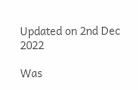Updated on 2nd Dec 2022

Was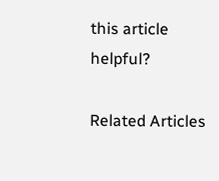this article helpful?

Related Articles